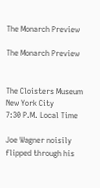The Monarch Preview

The Monarch Preview


The Cloisters Museum
New York City
7:30 P.M. Local Time

Joe Wagner noisily flipped through his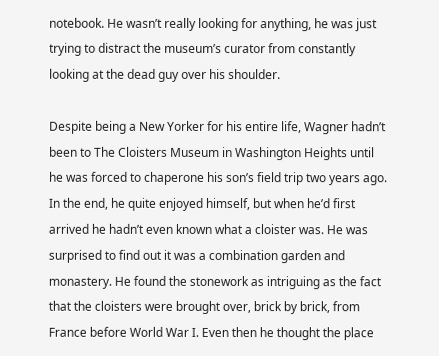notebook. He wasn’t really looking for anything, he was just trying to distract the museum’s curator from constantly looking at the dead guy over his shoulder.

Despite being a New Yorker for his entire life, Wagner hadn’t been to The Cloisters Museum in Washington Heights until he was forced to chaperone his son’s field trip two years ago. In the end, he quite enjoyed himself, but when he’d first arrived he hadn’t even known what a cloister was. He was surprised to find out it was a combination garden and monastery. He found the stonework as intriguing as the fact that the cloisters were brought over, brick by brick, from France before World War I. Even then he thought the place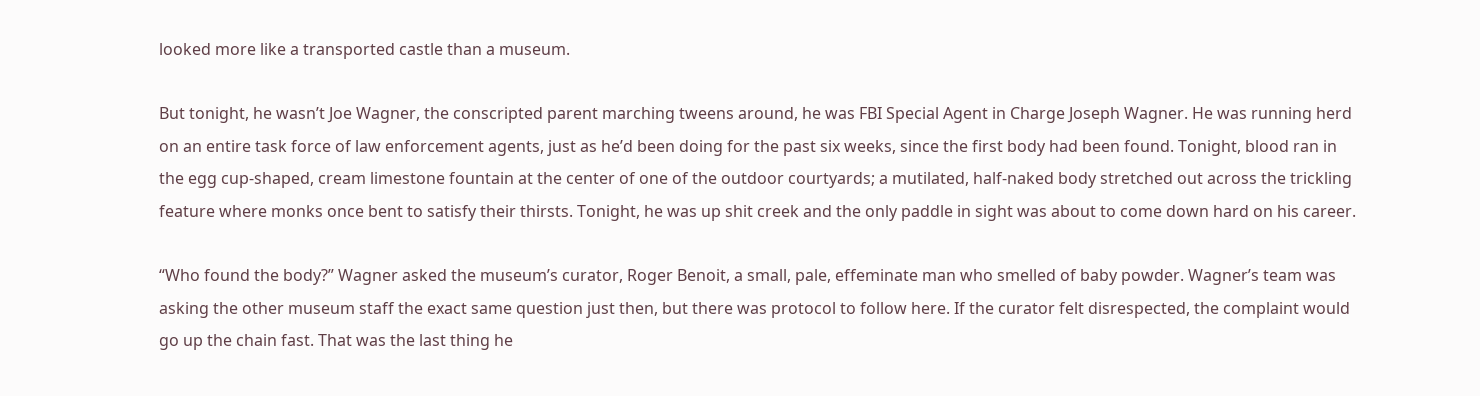looked more like a transported castle than a museum.

But tonight, he wasn’t Joe Wagner, the conscripted parent marching tweens around, he was FBI Special Agent in Charge Joseph Wagner. He was running herd on an entire task force of law enforcement agents, just as he’d been doing for the past six weeks, since the first body had been found. Tonight, blood ran in the egg cup-shaped, cream limestone fountain at the center of one of the outdoor courtyards; a mutilated, half-naked body stretched out across the trickling feature where monks once bent to satisfy their thirsts. Tonight, he was up shit creek and the only paddle in sight was about to come down hard on his career.

“Who found the body?” Wagner asked the museum’s curator, Roger Benoit, a small, pale, effeminate man who smelled of baby powder. Wagner’s team was asking the other museum staff the exact same question just then, but there was protocol to follow here. If the curator felt disrespected, the complaint would go up the chain fast. That was the last thing he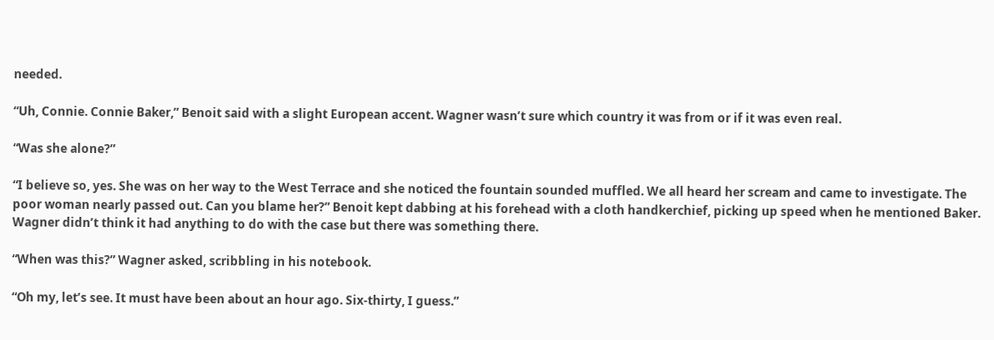needed.

“Uh, Connie. Connie Baker,” Benoit said with a slight European accent. Wagner wasn’t sure which country it was from or if it was even real.

“Was she alone?”

“I believe so, yes. She was on her way to the West Terrace and she noticed the fountain sounded muffled. We all heard her scream and came to investigate. The poor woman nearly passed out. Can you blame her?” Benoit kept dabbing at his forehead with a cloth handkerchief, picking up speed when he mentioned Baker. Wagner didn’t think it had anything to do with the case but there was something there.

“When was this?” Wagner asked, scribbling in his notebook.

“Oh my, let’s see. It must have been about an hour ago. Six-thirty, I guess.”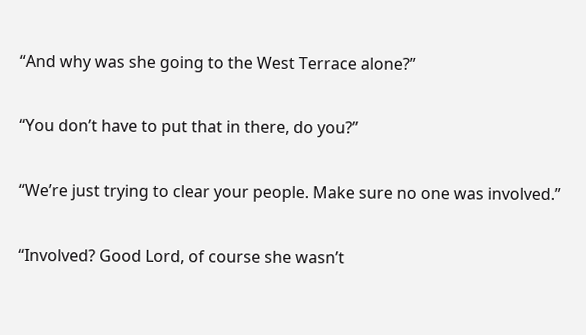“And why was she going to the West Terrace alone?”

“You don’t have to put that in there, do you?”

“We’re just trying to clear your people. Make sure no one was involved.”

“Involved? Good Lord, of course she wasn’t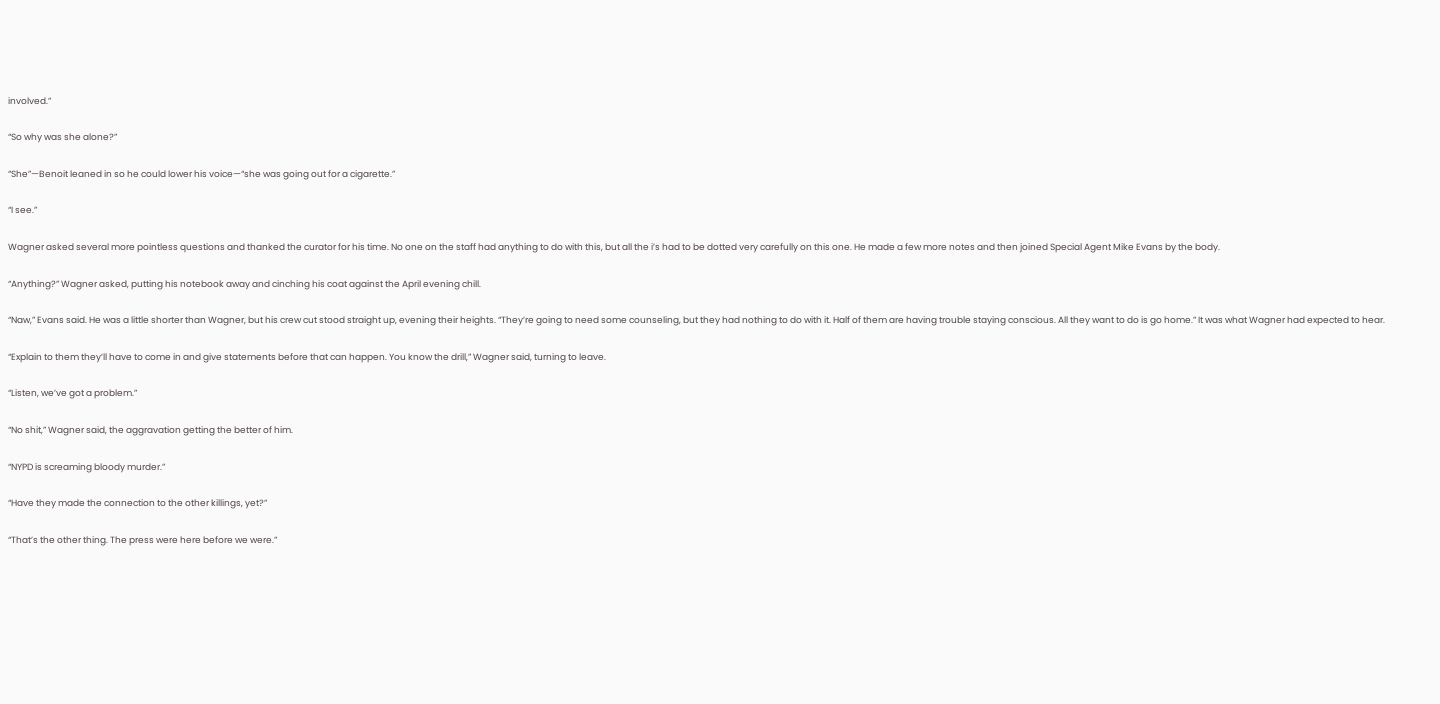involved.”

“So why was she alone?”

“She”—Benoit leaned in so he could lower his voice—“she was going out for a cigarette.”

“I see.”

Wagner asked several more pointless questions and thanked the curator for his time. No one on the staff had anything to do with this, but all the i’s had to be dotted very carefully on this one. He made a few more notes and then joined Special Agent Mike Evans by the body.

“Anything?” Wagner asked, putting his notebook away and cinching his coat against the April evening chill.

“Naw,” Evans said. He was a little shorter than Wagner, but his crew cut stood straight up, evening their heights. “They’re going to need some counseling, but they had nothing to do with it. Half of them are having trouble staying conscious. All they want to do is go home.” It was what Wagner had expected to hear.

“Explain to them they’ll have to come in and give statements before that can happen. You know the drill,” Wagner said, turning to leave.

“Listen, we’ve got a problem.”

“No shit,” Wagner said, the aggravation getting the better of him.

“NYPD is screaming bloody murder.”

“Have they made the connection to the other killings, yet?”

“That’s the other thing. The press were here before we were.”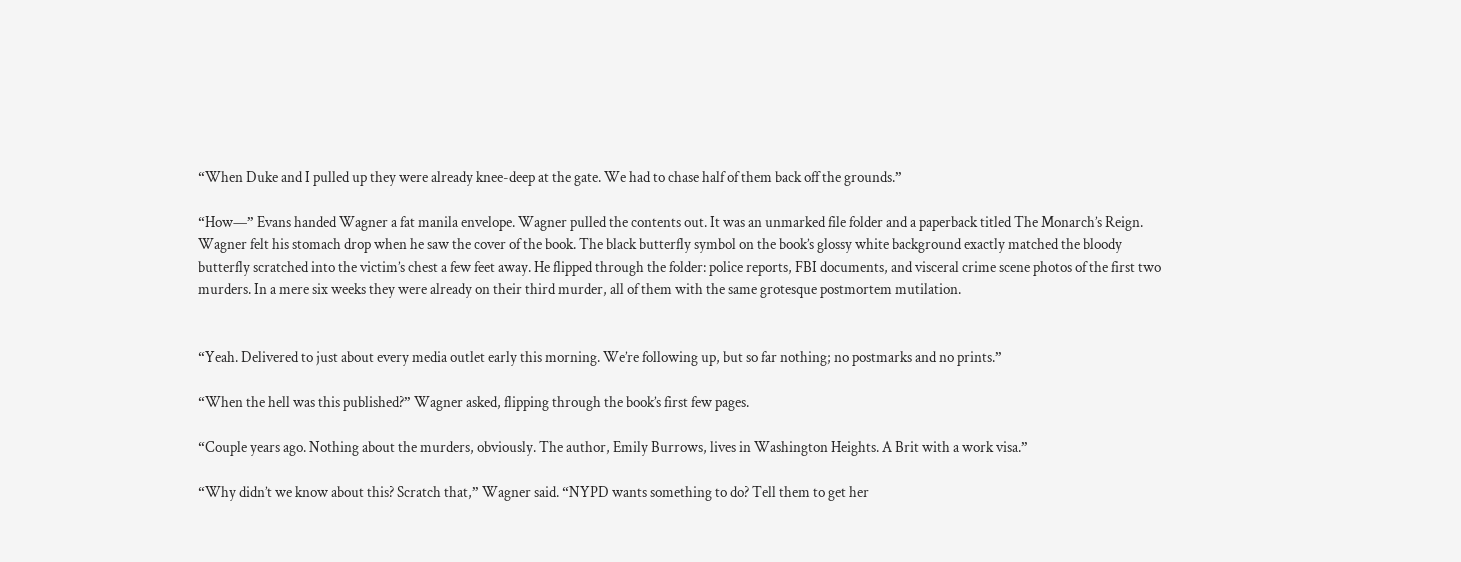“When Duke and I pulled up they were already knee-deep at the gate. We had to chase half of them back off the grounds.”

“How—” Evans handed Wagner a fat manila envelope. Wagner pulled the contents out. It was an unmarked file folder and a paperback titled The Monarch’s Reign. Wagner felt his stomach drop when he saw the cover of the book. The black butterfly symbol on the book’s glossy white background exactly matched the bloody butterfly scratched into the victim’s chest a few feet away. He flipped through the folder: police reports, FBI documents, and visceral crime scene photos of the first two murders. In a mere six weeks they were already on their third murder, all of them with the same grotesque postmortem mutilation.


“Yeah. Delivered to just about every media outlet early this morning. We’re following up, but so far nothing; no postmarks and no prints.”

“When the hell was this published?” Wagner asked, flipping through the book’s first few pages.

“Couple years ago. Nothing about the murders, obviously. The author, Emily Burrows, lives in Washington Heights. A Brit with a work visa.”

“Why didn’t we know about this? Scratch that,” Wagner said. “NYPD wants something to do? Tell them to get her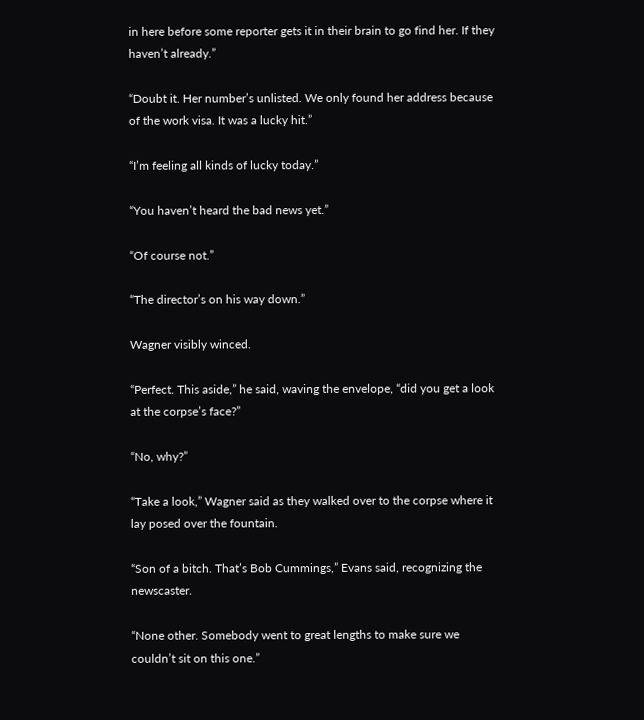in here before some reporter gets it in their brain to go find her. If they haven’t already.”

“Doubt it. Her number’s unlisted. We only found her address because of the work visa. It was a lucky hit.”

“I’m feeling all kinds of lucky today.”

“You haven’t heard the bad news yet.”

“Of course not.”

“The director’s on his way down.”

Wagner visibly winced.

“Perfect. This aside,” he said, waving the envelope, “did you get a look at the corpse’s face?”

“No, why?”

“Take a look,” Wagner said as they walked over to the corpse where it lay posed over the fountain.

“Son of a bitch. That’s Bob Cummings,” Evans said, recognizing the newscaster.

“None other. Somebody went to great lengths to make sure we couldn’t sit on this one.”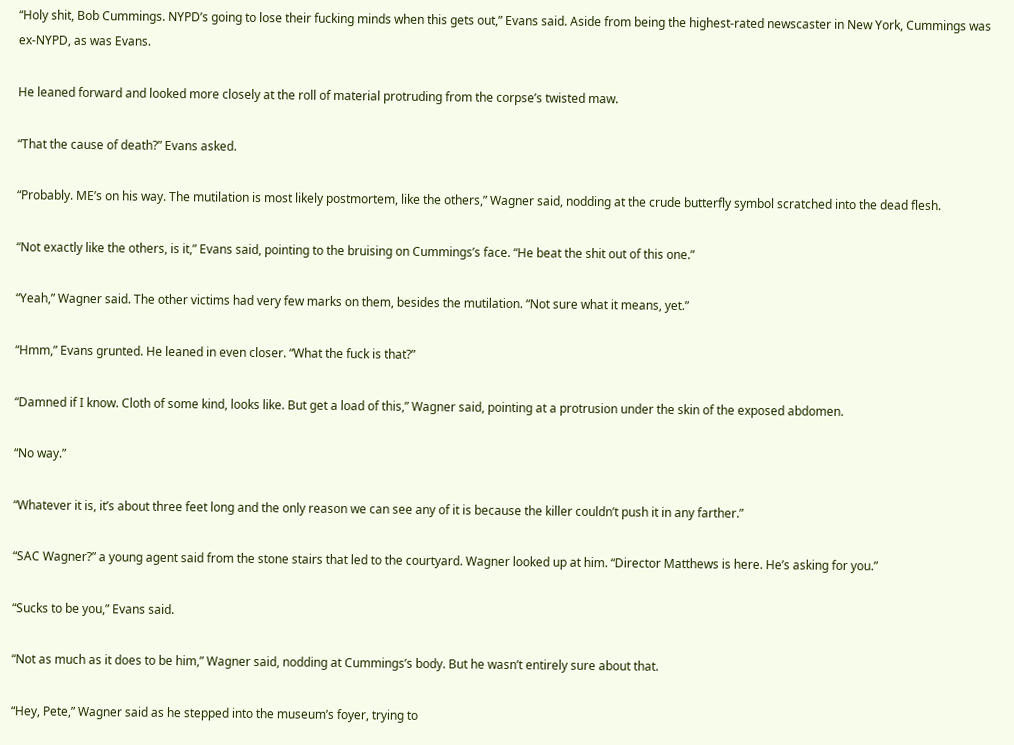“Holy shit, Bob Cummings. NYPD’s going to lose their fucking minds when this gets out,” Evans said. Aside from being the highest-rated newscaster in New York, Cummings was ex-NYPD, as was Evans.

He leaned forward and looked more closely at the roll of material protruding from the corpse’s twisted maw.

“That the cause of death?” Evans asked.

“Probably. ME’s on his way. The mutilation is most likely postmortem, like the others,” Wagner said, nodding at the crude butterfly symbol scratched into the dead flesh.

“Not exactly like the others, is it,” Evans said, pointing to the bruising on Cummings’s face. “He beat the shit out of this one.”

“Yeah,” Wagner said. The other victims had very few marks on them, besides the mutilation. “Not sure what it means, yet.”

“Hmm,” Evans grunted. He leaned in even closer. “What the fuck is that?”

“Damned if I know. Cloth of some kind, looks like. But get a load of this,” Wagner said, pointing at a protrusion under the skin of the exposed abdomen.

“No way.”

“Whatever it is, it’s about three feet long and the only reason we can see any of it is because the killer couldn’t push it in any farther.”

“SAC Wagner?” a young agent said from the stone stairs that led to the courtyard. Wagner looked up at him. “Director Matthews is here. He’s asking for you.”

“Sucks to be you,” Evans said.

“Not as much as it does to be him,” Wagner said, nodding at Cummings’s body. But he wasn’t entirely sure about that.

“Hey, Pete,” Wagner said as he stepped into the museum’s foyer, trying to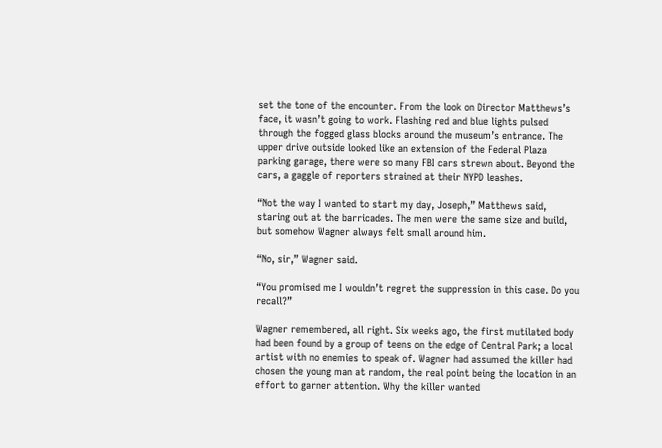set the tone of the encounter. From the look on Director Matthews’s face, it wasn’t going to work. Flashing red and blue lights pulsed through the fogged glass blocks around the museum’s entrance. The upper drive outside looked like an extension of the Federal Plaza parking garage, there were so many FBI cars strewn about. Beyond the cars, a gaggle of reporters strained at their NYPD leashes.

“Not the way I wanted to start my day, Joseph,” Matthews said, staring out at the barricades. The men were the same size and build, but somehow Wagner always felt small around him.

“No, sir,” Wagner said.

“You promised me I wouldn’t regret the suppression in this case. Do you recall?”

Wagner remembered, all right. Six weeks ago, the first mutilated body had been found by a group of teens on the edge of Central Park; a local artist with no enemies to speak of. Wagner had assumed the killer had chosen the young man at random, the real point being the location in an effort to garner attention. Why the killer wanted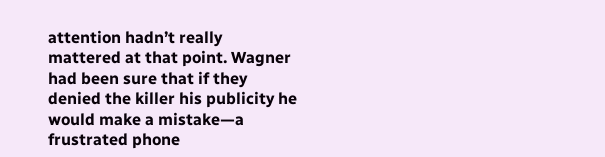attention hadn’t really mattered at that point. Wagner had been sure that if they denied the killer his publicity he would make a mistake—a frustrated phone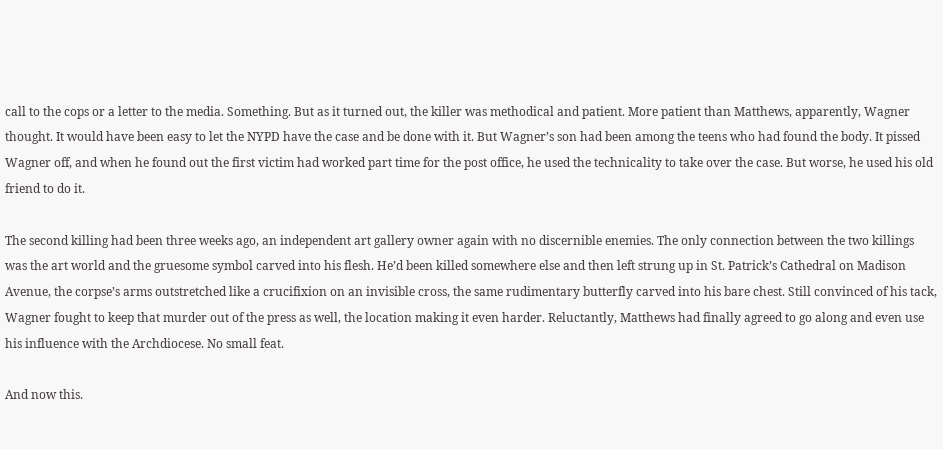call to the cops or a letter to the media. Something. But as it turned out, the killer was methodical and patient. More patient than Matthews, apparently, Wagner thought. It would have been easy to let the NYPD have the case and be done with it. But Wagner’s son had been among the teens who had found the body. It pissed Wagner off, and when he found out the first victim had worked part time for the post office, he used the technicality to take over the case. But worse, he used his old friend to do it.

The second killing had been three weeks ago, an independent art gallery owner again with no discernible enemies. The only connection between the two killings was the art world and the gruesome symbol carved into his flesh. He’d been killed somewhere else and then left strung up in St. Patrick’s Cathedral on Madison Avenue, the corpse’s arms outstretched like a crucifixion on an invisible cross, the same rudimentary butterfly carved into his bare chest. Still convinced of his tack, Wagner fought to keep that murder out of the press as well, the location making it even harder. Reluctantly, Matthews had finally agreed to go along and even use his influence with the Archdiocese. No small feat.

And now this.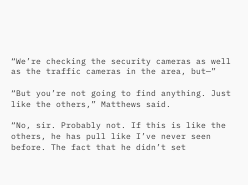“We’re checking the security cameras as well as the traffic cameras in the area, but—”

“But you’re not going to find anything. Just like the others,” Matthews said.

“No, sir. Probably not. If this is like the others, he has pull like I’ve never seen before. The fact that he didn’t set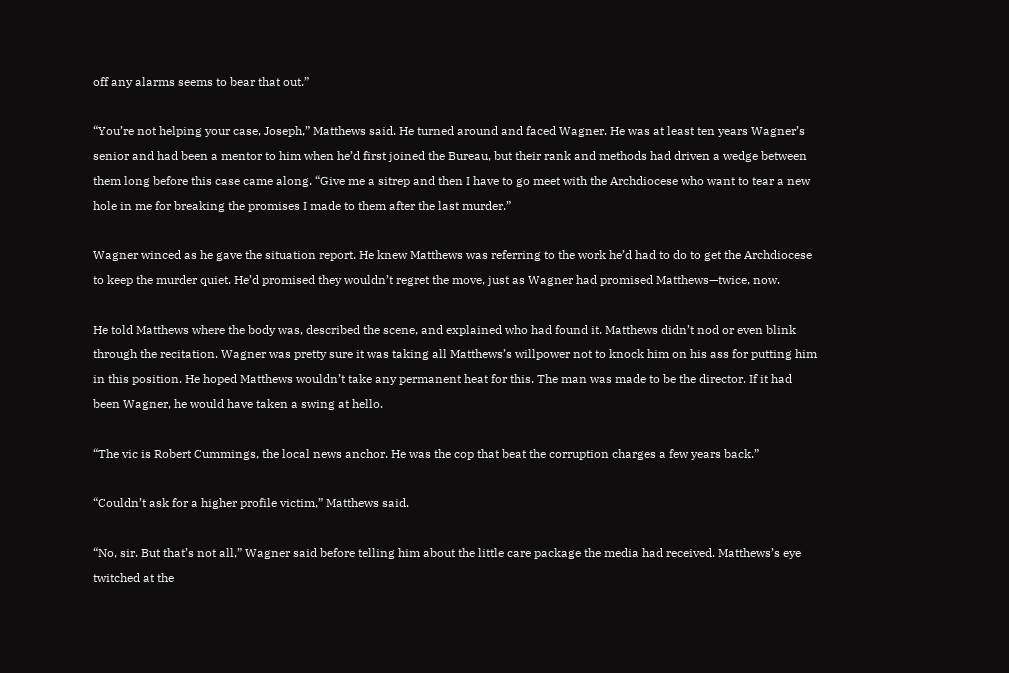off any alarms seems to bear that out.”

“You’re not helping your case, Joseph,” Matthews said. He turned around and faced Wagner. He was at least ten years Wagner’s senior and had been a mentor to him when he’d first joined the Bureau, but their rank and methods had driven a wedge between them long before this case came along. “Give me a sitrep and then I have to go meet with the Archdiocese who want to tear a new hole in me for breaking the promises I made to them after the last murder.”

Wagner winced as he gave the situation report. He knew Matthews was referring to the work he’d had to do to get the Archdiocese to keep the murder quiet. He’d promised they wouldn’t regret the move, just as Wagner had promised Matthews—twice, now.

He told Matthews where the body was, described the scene, and explained who had found it. Matthews didn’t nod or even blink through the recitation. Wagner was pretty sure it was taking all Matthews’s willpower not to knock him on his ass for putting him in this position. He hoped Matthews wouldn’t take any permanent heat for this. The man was made to be the director. If it had been Wagner, he would have taken a swing at hello.

“The vic is Robert Cummings, the local news anchor. He was the cop that beat the corruption charges a few years back.”

“Couldn’t ask for a higher profile victim,” Matthews said.

“No, sir. But that’s not all,” Wagner said before telling him about the little care package the media had received. Matthews’s eye twitched at the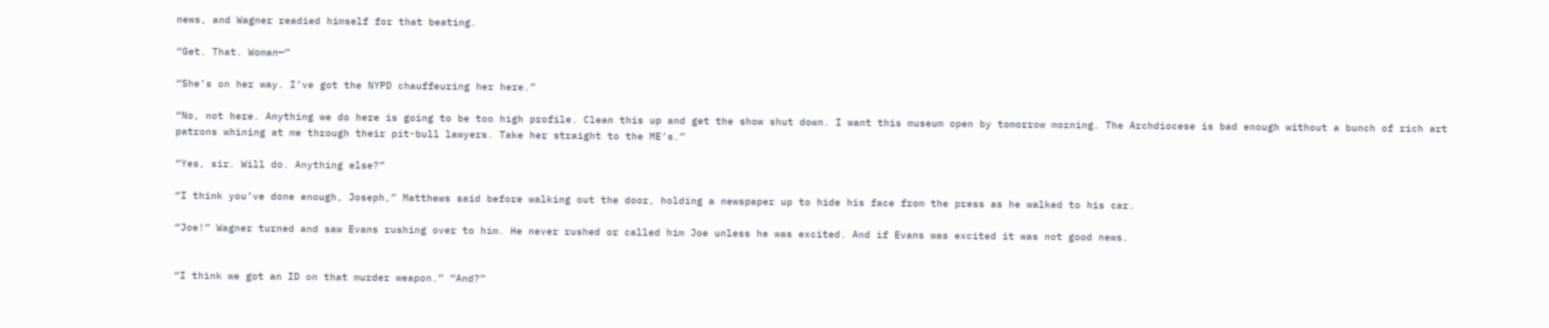news, and Wagner readied himself for that beating.

“Get. That. Woman—”

“She’s on her way. I’ve got the NYPD chauffeuring her here.”

“No, not here. Anything we do here is going to be too high profile. Clean this up and get the show shut down. I want this museum open by tomorrow morning. The Archdiocese is bad enough without a bunch of rich art patrons whining at me through their pit-bull lawyers. Take her straight to the ME’s.”

“Yes, sir. Will do. Anything else?”

“I think you’ve done enough, Joseph,” Matthews said before walking out the door, holding a newspaper up to hide his face from the press as he walked to his car.

“Joe!” Wagner turned and saw Evans rushing over to him. He never rushed or called him Joe unless he was excited. And if Evans was excited it was not good news.


“I think we got an ID on that murder weapon.” “And?”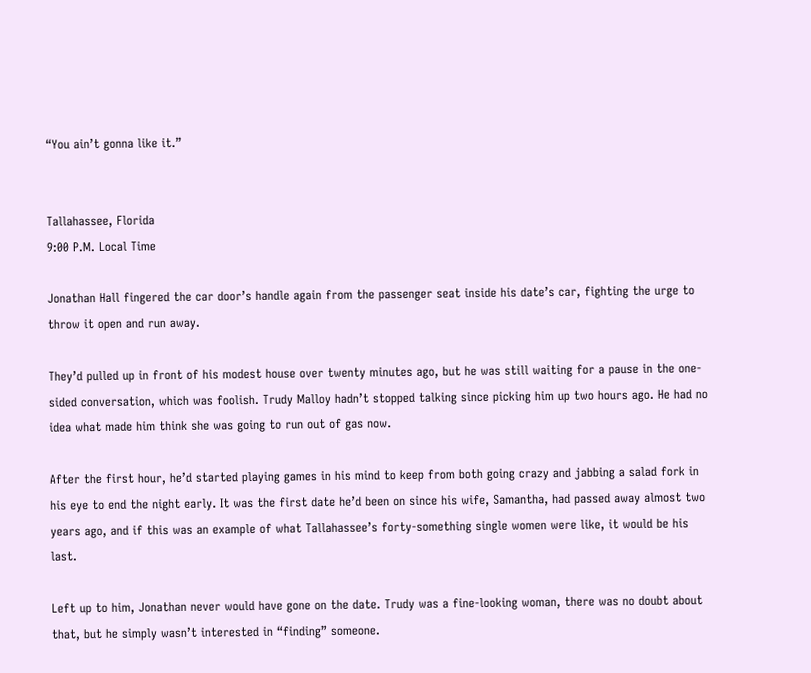“You ain’t gonna like it.”


Tallahassee, Florida
9:00 P.M. Local Time

Jonathan Hall fingered the car door’s handle again from the passenger seat inside his date’s car, fighting the urge to throw it open and run away.

They’d pulled up in front of his modest house over twenty minutes ago, but he was still waiting for a pause in the one-sided conversation, which was foolish. Trudy Malloy hadn’t stopped talking since picking him up two hours ago. He had no idea what made him think she was going to run out of gas now.

After the first hour, he’d started playing games in his mind to keep from both going crazy and jabbing a salad fork in his eye to end the night early. It was the first date he’d been on since his wife, Samantha, had passed away almost two years ago, and if this was an example of what Tallahassee’s forty-something single women were like, it would be his last.

Left up to him, Jonathan never would have gone on the date. Trudy was a fine-looking woman, there was no doubt about that, but he simply wasn’t interested in “finding” someone.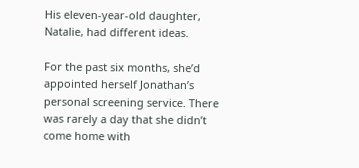His eleven-year-old daughter, Natalie, had different ideas.

For the past six months, she’d appointed herself Jonathan’s personal screening service. There was rarely a day that she didn’t come home with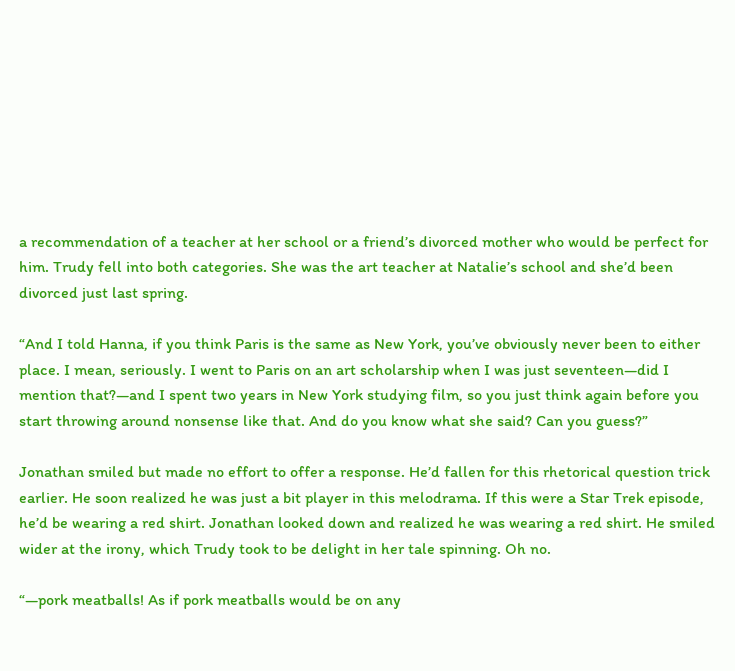a recommendation of a teacher at her school or a friend’s divorced mother who would be perfect for him. Trudy fell into both categories. She was the art teacher at Natalie’s school and she’d been divorced just last spring.

“And I told Hanna, if you think Paris is the same as New York, you’ve obviously never been to either place. I mean, seriously. I went to Paris on an art scholarship when I was just seventeen—did I mention that?—and I spent two years in New York studying film, so you just think again before you start throwing around nonsense like that. And do you know what she said? Can you guess?”

Jonathan smiled but made no effort to offer a response. He’d fallen for this rhetorical question trick earlier. He soon realized he was just a bit player in this melodrama. If this were a Star Trek episode, he’d be wearing a red shirt. Jonathan looked down and realized he was wearing a red shirt. He smiled wider at the irony, which Trudy took to be delight in her tale spinning. Oh no.

“—pork meatballs! As if pork meatballs would be on any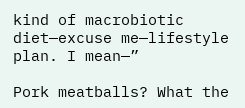kind of macrobiotic diet—excuse me—lifestyle plan. I mean—”

Pork meatballs? What the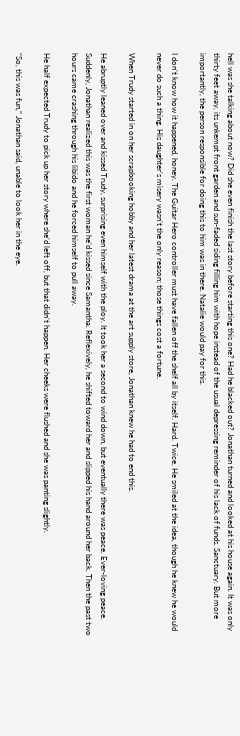hell was she talking about now? Did she even finish the last story before starting this one? Had he blacked out? Jonathan turned and looked at his house again. It was only thirty feet away, its unkempt front garden and sun-faded siding filling him with hope instead of the usual depressing reminder of his lack of funds. Sanctuary. But more importantly, the person responsible for doing this to him was in there. Natalie would pay for this.

I don’t know how it happened, honey. The Guitar Hero controller must have fallen off the shelf all by itself. Hard. Twice. He smiled at the idea, though he knew he would never do such a thing. His daughter’s misery wasn’t the only reason; those things cost a fortune.

When Trudy started in on her scrapbooking hobby and her latest drama at the art supply store, Jonathan knew he had to end this.

He abruptly leaned over and kissed Trudy, surprising even himself with the ploy. It took her a second to wind down, but eventually there was peace. Ever-loving peace. Suddenly, Jonathan realized this was the first woman he’d kissed since Samantha. Reflexively, he shifted toward her and slipped his hand around her back. Then the past two hours came crashing through his libido and he forced himself to pull away.

He half expected Trudy to pick up her story where she’d left off, but that didn’t happen. Her cheeks were flushed and she was panting slightly.

“So, this was fun,” Jonathan said, unable to look her in the eye.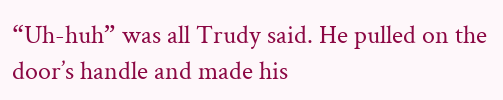“Uh-huh” was all Trudy said. He pulled on the door’s handle and made his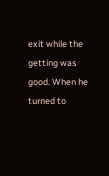exit while the getting was good. When he turned to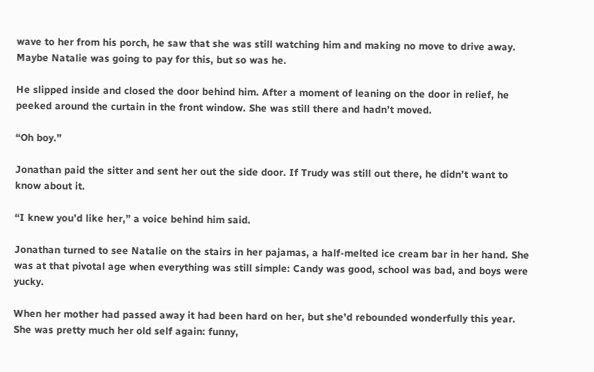wave to her from his porch, he saw that she was still watching him and making no move to drive away. Maybe Natalie was going to pay for this, but so was he.

He slipped inside and closed the door behind him. After a moment of leaning on the door in relief, he peeked around the curtain in the front window. She was still there and hadn’t moved.

“Oh boy.”

Jonathan paid the sitter and sent her out the side door. If Trudy was still out there, he didn’t want to know about it.

“I knew you’d like her,” a voice behind him said.

Jonathan turned to see Natalie on the stairs in her pajamas, a half-melted ice cream bar in her hand. She was at that pivotal age when everything was still simple: Candy was good, school was bad, and boys were yucky.

When her mother had passed away it had been hard on her, but she’d rebounded wonderfully this year. She was pretty much her old self again: funny,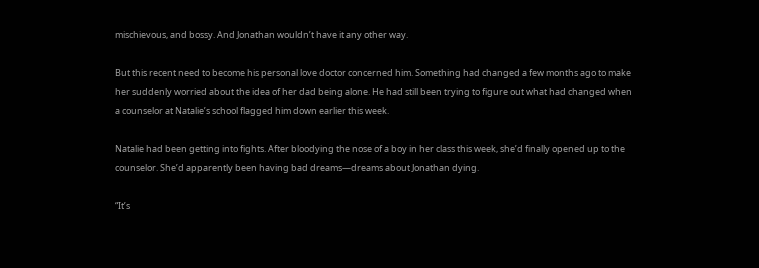mischievous, and bossy. And Jonathan wouldn’t have it any other way.

But this recent need to become his personal love doctor concerned him. Something had changed a few months ago to make her suddenly worried about the idea of her dad being alone. He had still been trying to figure out what had changed when a counselor at Natalie’s school flagged him down earlier this week.

Natalie had been getting into fights. After bloodying the nose of a boy in her class this week, she’d finally opened up to the counselor. She’d apparently been having bad dreams—dreams about Jonathan dying.

“It’s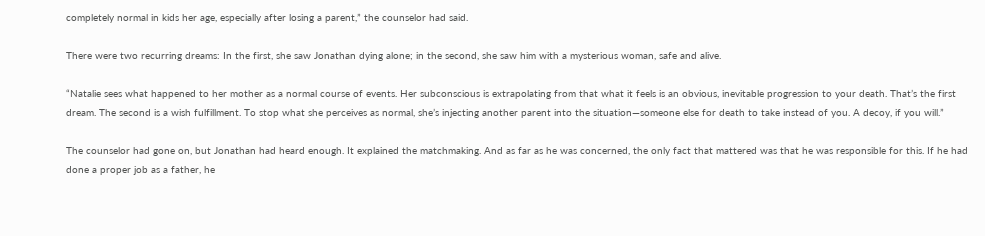completely normal in kids her age, especially after losing a parent,” the counselor had said.

There were two recurring dreams: In the first, she saw Jonathan dying alone; in the second, she saw him with a mysterious woman, safe and alive.

“Natalie sees what happened to her mother as a normal course of events. Her subconscious is extrapolating from that what it feels is an obvious, inevitable progression to your death. That’s the first dream. The second is a wish fulfillment. To stop what she perceives as normal, she’s injecting another parent into the situation—someone else for death to take instead of you. A decoy, if you will.”

The counselor had gone on, but Jonathan had heard enough. It explained the matchmaking. And as far as he was concerned, the only fact that mattered was that he was responsible for this. If he had done a proper job as a father, he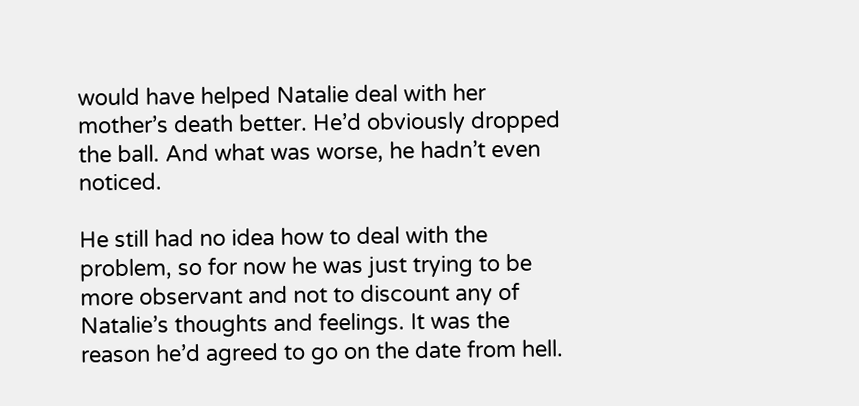would have helped Natalie deal with her mother’s death better. He’d obviously dropped the ball. And what was worse, he hadn’t even noticed.

He still had no idea how to deal with the problem, so for now he was just trying to be more observant and not to discount any of Natalie’s thoughts and feelings. It was the reason he’d agreed to go on the date from hell.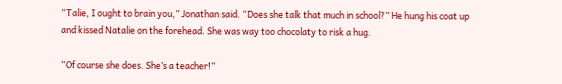“Talie, I ought to brain you,” Jonathan said. “Does she talk that much in school?” He hung his coat up and kissed Natalie on the forehead. She was way too chocolaty to risk a hug.

“Of course she does. She’s a teacher!”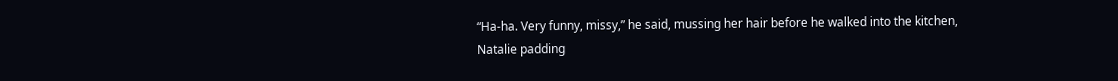“Ha-ha. Very funny, missy,” he said, mussing her hair before he walked into the kitchen, Natalie padding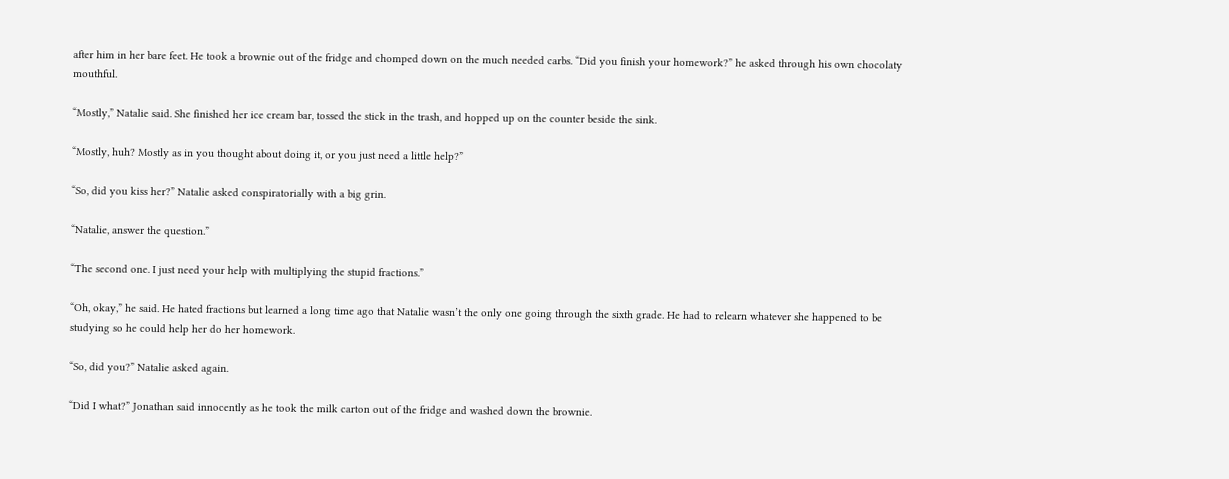after him in her bare feet. He took a brownie out of the fridge and chomped down on the much needed carbs. “Did you finish your homework?” he asked through his own chocolaty mouthful.

“Mostly,” Natalie said. She finished her ice cream bar, tossed the stick in the trash, and hopped up on the counter beside the sink.

“Mostly, huh? Mostly as in you thought about doing it, or you just need a little help?”

“So, did you kiss her?” Natalie asked conspiratorially with a big grin.

“Natalie, answer the question.”

“The second one. I just need your help with multiplying the stupid fractions.”

“Oh, okay,” he said. He hated fractions but learned a long time ago that Natalie wasn’t the only one going through the sixth grade. He had to relearn whatever she happened to be studying so he could help her do her homework.

“So, did you?” Natalie asked again.

“Did I what?” Jonathan said innocently as he took the milk carton out of the fridge and washed down the brownie.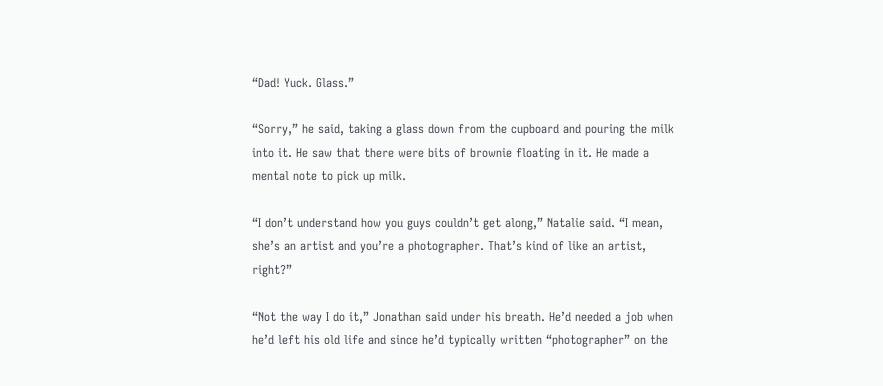“Dad! Yuck. Glass.”

“Sorry,” he said, taking a glass down from the cupboard and pouring the milk into it. He saw that there were bits of brownie floating in it. He made a mental note to pick up milk.

“I don’t understand how you guys couldn’t get along,” Natalie said. “I mean, she’s an artist and you’re a photographer. That’s kind of like an artist, right?”

“Not the way I do it,” Jonathan said under his breath. He’d needed a job when he’d left his old life and since he’d typically written “photographer” on the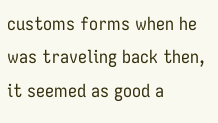customs forms when he was traveling back then, it seemed as good a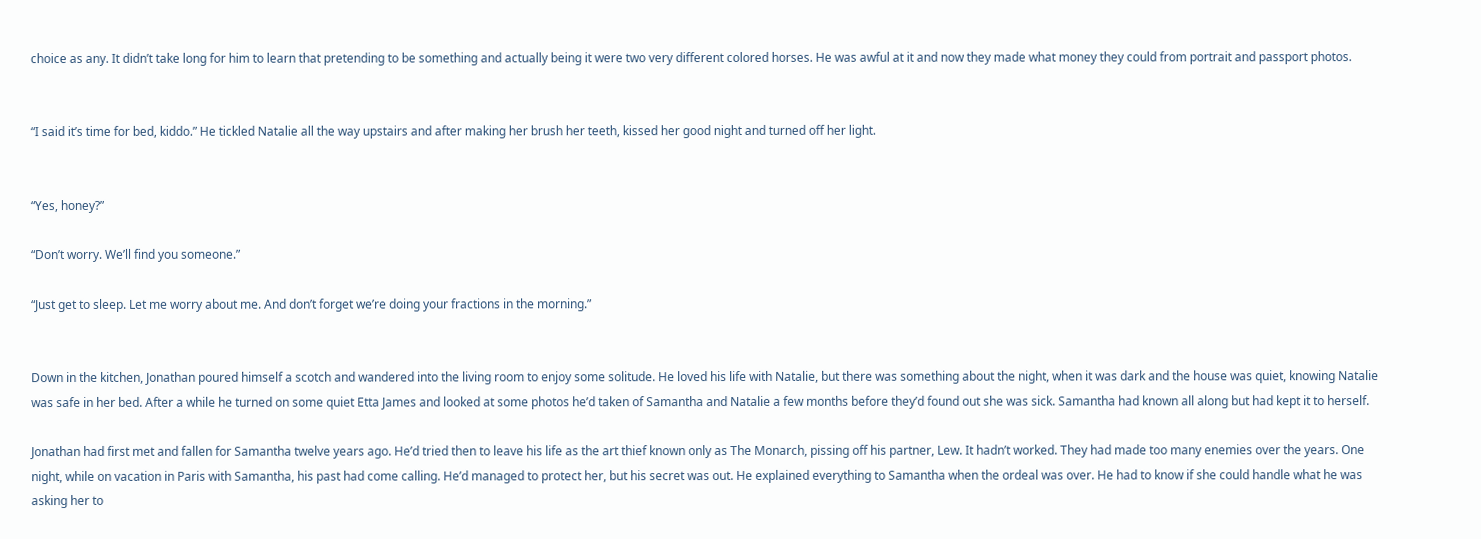choice as any. It didn’t take long for him to learn that pretending to be something and actually being it were two very different colored horses. He was awful at it and now they made what money they could from portrait and passport photos.


“I said it’s time for bed, kiddo.” He tickled Natalie all the way upstairs and after making her brush her teeth, kissed her good night and turned off her light.


“Yes, honey?”

“Don’t worry. We’ll find you someone.”

“Just get to sleep. Let me worry about me. And don’t forget we’re doing your fractions in the morning.”


Down in the kitchen, Jonathan poured himself a scotch and wandered into the living room to enjoy some solitude. He loved his life with Natalie, but there was something about the night, when it was dark and the house was quiet, knowing Natalie was safe in her bed. After a while he turned on some quiet Etta James and looked at some photos he’d taken of Samantha and Natalie a few months before they’d found out she was sick. Samantha had known all along but had kept it to herself.

Jonathan had first met and fallen for Samantha twelve years ago. He’d tried then to leave his life as the art thief known only as The Monarch, pissing off his partner, Lew. It hadn’t worked. They had made too many enemies over the years. One night, while on vacation in Paris with Samantha, his past had come calling. He’d managed to protect her, but his secret was out. He explained everything to Samantha when the ordeal was over. He had to know if she could handle what he was asking her to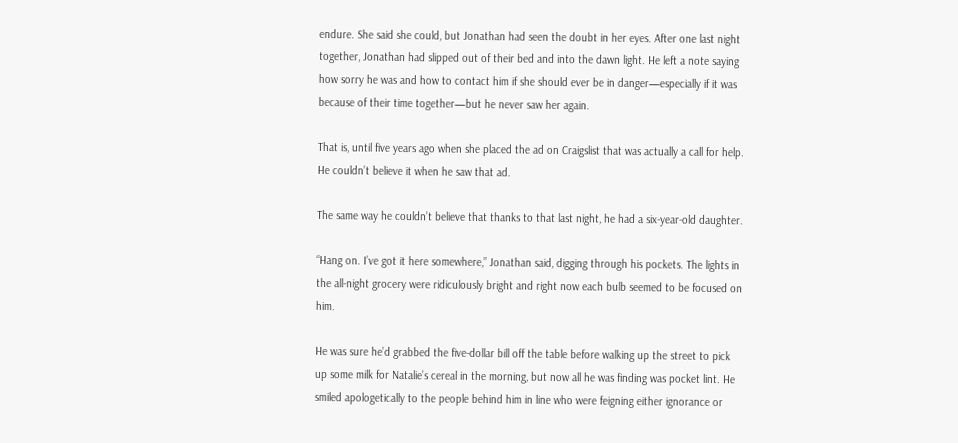endure. She said she could, but Jonathan had seen the doubt in her eyes. After one last night together, Jonathan had slipped out of their bed and into the dawn light. He left a note saying how sorry he was and how to contact him if she should ever be in danger—especially if it was because of their time together—but he never saw her again.

That is, until five years ago when she placed the ad on Craigslist that was actually a call for help. He couldn’t believe it when he saw that ad.

The same way he couldn’t believe that thanks to that last night, he had a six-year-old daughter.

“Hang on. I’ve got it here somewhere,” Jonathan said, digging through his pockets. The lights in the all-night grocery were ridiculously bright and right now each bulb seemed to be focused on him.

He was sure he’d grabbed the five-dollar bill off the table before walking up the street to pick up some milk for Natalie’s cereal in the morning, but now all he was finding was pocket lint. He smiled apologetically to the people behind him in line who were feigning either ignorance or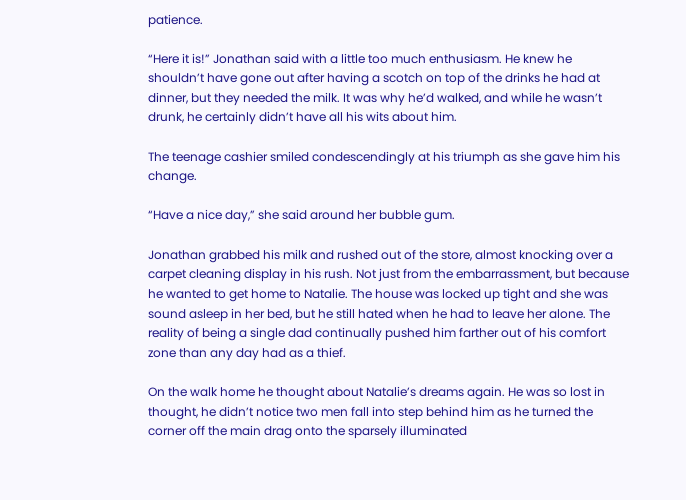patience.

“Here it is!” Jonathan said with a little too much enthusiasm. He knew he shouldn’t have gone out after having a scotch on top of the drinks he had at dinner, but they needed the milk. It was why he’d walked, and while he wasn’t drunk, he certainly didn’t have all his wits about him.

The teenage cashier smiled condescendingly at his triumph as she gave him his change.

“Have a nice day,” she said around her bubble gum.

Jonathan grabbed his milk and rushed out of the store, almost knocking over a carpet cleaning display in his rush. Not just from the embarrassment, but because he wanted to get home to Natalie. The house was locked up tight and she was sound asleep in her bed, but he still hated when he had to leave her alone. The reality of being a single dad continually pushed him farther out of his comfort zone than any day had as a thief.

On the walk home he thought about Natalie’s dreams again. He was so lost in thought, he didn’t notice two men fall into step behind him as he turned the corner off the main drag onto the sparsely illuminated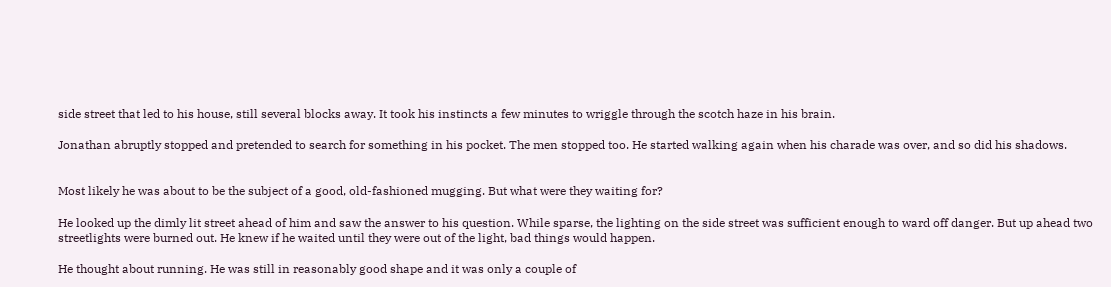side street that led to his house, still several blocks away. It took his instincts a few minutes to wriggle through the scotch haze in his brain.

Jonathan abruptly stopped and pretended to search for something in his pocket. The men stopped too. He started walking again when his charade was over, and so did his shadows.


Most likely he was about to be the subject of a good, old-fashioned mugging. But what were they waiting for?

He looked up the dimly lit street ahead of him and saw the answer to his question. While sparse, the lighting on the side street was sufficient enough to ward off danger. But up ahead two streetlights were burned out. He knew if he waited until they were out of the light, bad things would happen.

He thought about running. He was still in reasonably good shape and it was only a couple of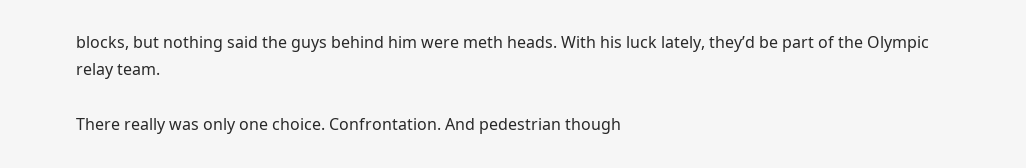blocks, but nothing said the guys behind him were meth heads. With his luck lately, they’d be part of the Olympic relay team.

There really was only one choice. Confrontation. And pedestrian though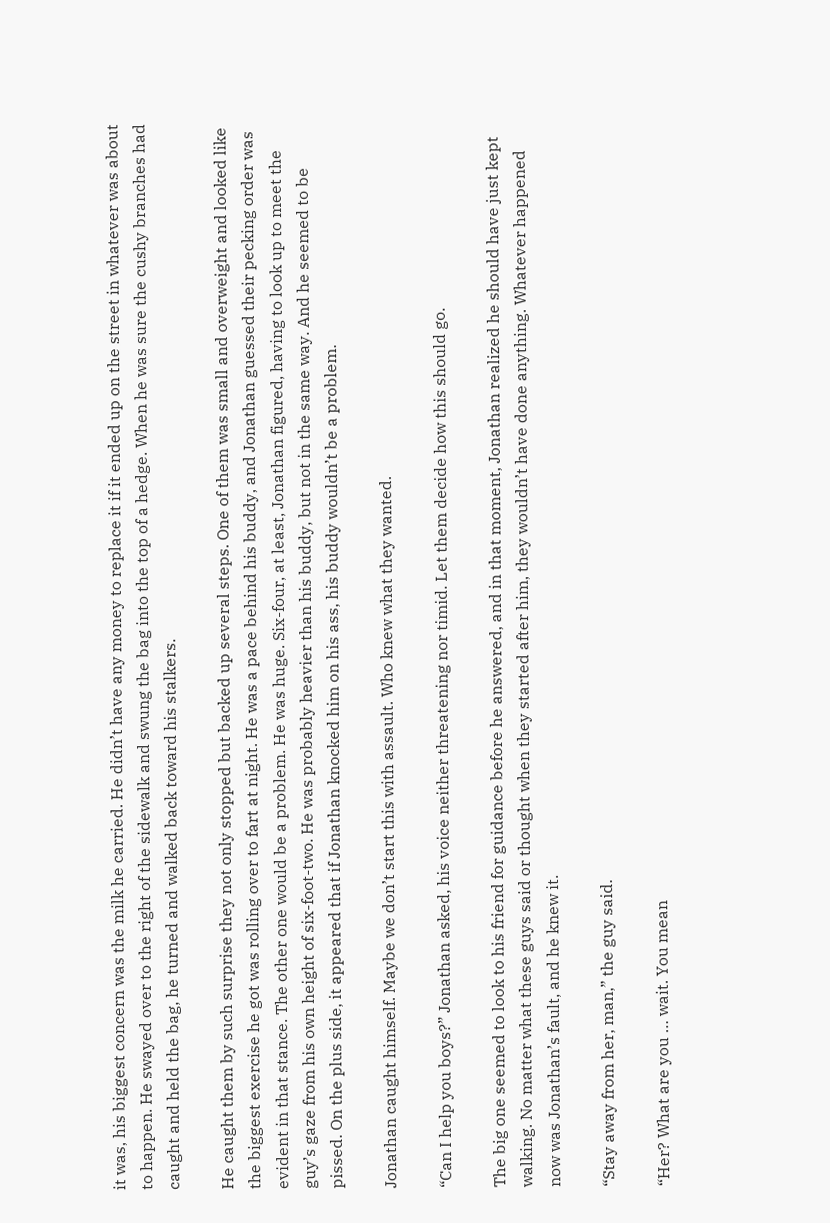it was, his biggest concern was the milk he carried. He didn’t have any money to replace it if it ended up on the street in whatever was about to happen. He swayed over to the right of the sidewalk and swung the bag into the top of a hedge. When he was sure the cushy branches had caught and held the bag, he turned and walked back toward his stalkers.

He caught them by such surprise they not only stopped but backed up several steps. One of them was small and overweight and looked like the biggest exercise he got was rolling over to fart at night. He was a pace behind his buddy, and Jonathan guessed their pecking order was evident in that stance. The other one would be a problem. He was huge. Six-four, at least, Jonathan figured, having to look up to meet the guy’s gaze from his own height of six-foot-two. He was probably heavier than his buddy, but not in the same way. And he seemed to be pissed. On the plus side, it appeared that if Jonathan knocked him on his ass, his buddy wouldn’t be a problem.

Jonathan caught himself. Maybe we don’t start this with assault. Who knew what they wanted.

“Can I help you boys?” Jonathan asked, his voice neither threatening nor timid. Let them decide how this should go.

The big one seemed to look to his friend for guidance before he answered, and in that moment, Jonathan realized he should have just kept walking. No matter what these guys said or thought when they started after him, they wouldn’t have done anything. Whatever happened now was Jonathan’s fault, and he knew it.

“Stay away from her, man,” the guy said.

“Her? What are you … wait. You mean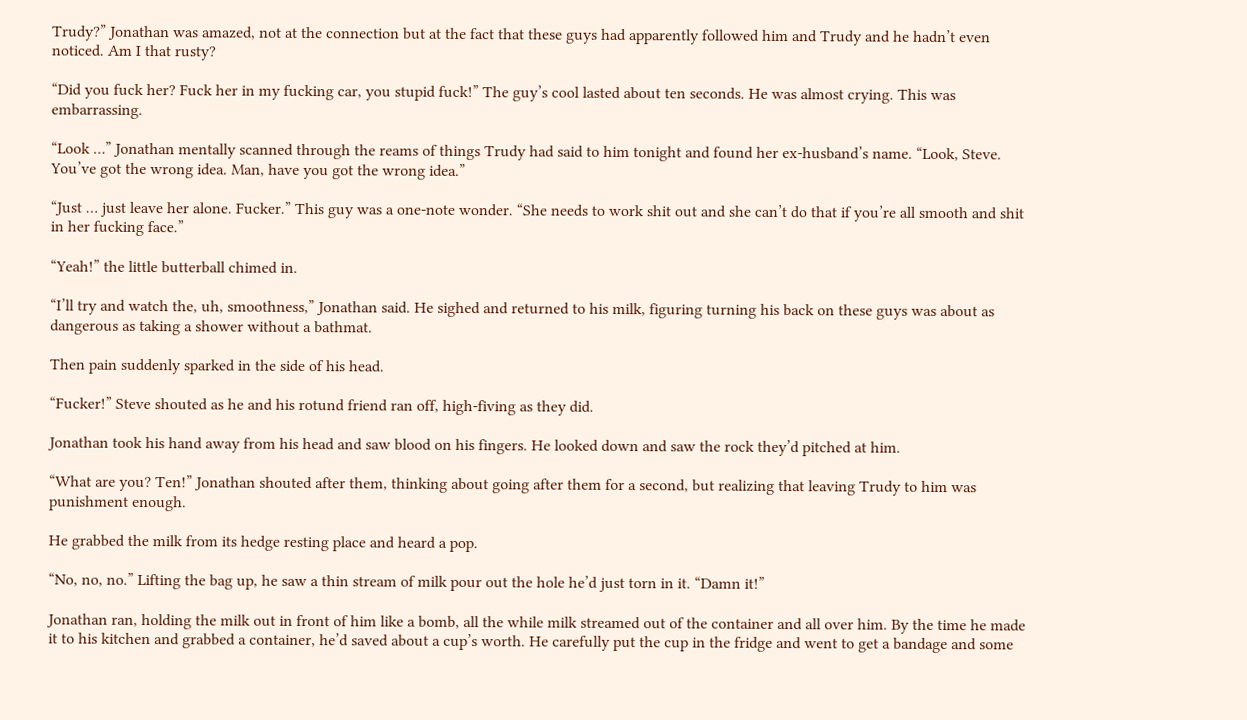Trudy?” Jonathan was amazed, not at the connection but at the fact that these guys had apparently followed him and Trudy and he hadn’t even noticed. Am I that rusty?

“Did you fuck her? Fuck her in my fucking car, you stupid fuck!” The guy’s cool lasted about ten seconds. He was almost crying. This was embarrassing.

“Look …” Jonathan mentally scanned through the reams of things Trudy had said to him tonight and found her ex-husband’s name. “Look, Steve. You’ve got the wrong idea. Man, have you got the wrong idea.”

“Just … just leave her alone. Fucker.” This guy was a one-note wonder. “She needs to work shit out and she can’t do that if you’re all smooth and shit in her fucking face.”

“Yeah!” the little butterball chimed in.

“I’ll try and watch the, uh, smoothness,” Jonathan said. He sighed and returned to his milk, figuring turning his back on these guys was about as dangerous as taking a shower without a bathmat.

Then pain suddenly sparked in the side of his head.

“Fucker!” Steve shouted as he and his rotund friend ran off, high-fiving as they did.

Jonathan took his hand away from his head and saw blood on his fingers. He looked down and saw the rock they’d pitched at him.

“What are you? Ten!” Jonathan shouted after them, thinking about going after them for a second, but realizing that leaving Trudy to him was punishment enough.

He grabbed the milk from its hedge resting place and heard a pop.

“No, no, no.” Lifting the bag up, he saw a thin stream of milk pour out the hole he’d just torn in it. “Damn it!”

Jonathan ran, holding the milk out in front of him like a bomb, all the while milk streamed out of the container and all over him. By the time he made it to his kitchen and grabbed a container, he’d saved about a cup’s worth. He carefully put the cup in the fridge and went to get a bandage and some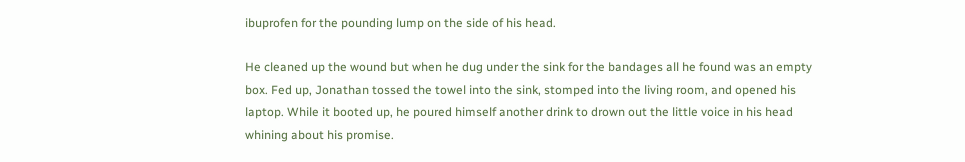ibuprofen for the pounding lump on the side of his head.

He cleaned up the wound but when he dug under the sink for the bandages all he found was an empty box. Fed up, Jonathan tossed the towel into the sink, stomped into the living room, and opened his laptop. While it booted up, he poured himself another drink to drown out the little voice in his head whining about his promise.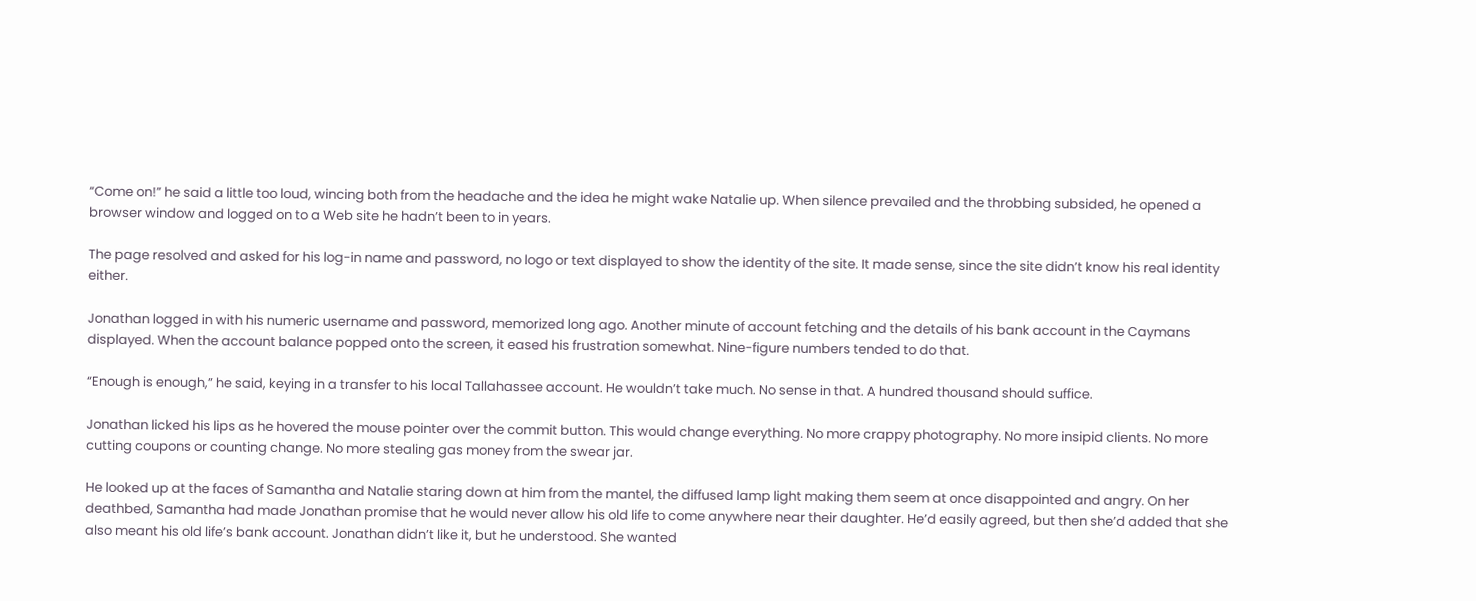“Come on!” he said a little too loud, wincing both from the headache and the idea he might wake Natalie up. When silence prevailed and the throbbing subsided, he opened a browser window and logged on to a Web site he hadn’t been to in years.

The page resolved and asked for his log-in name and password, no logo or text displayed to show the identity of the site. It made sense, since the site didn’t know his real identity either.

Jonathan logged in with his numeric username and password, memorized long ago. Another minute of account fetching and the details of his bank account in the Caymans displayed. When the account balance popped onto the screen, it eased his frustration somewhat. Nine-figure numbers tended to do that.

“Enough is enough,” he said, keying in a transfer to his local Tallahassee account. He wouldn’t take much. No sense in that. A hundred thousand should suffice.

Jonathan licked his lips as he hovered the mouse pointer over the commit button. This would change everything. No more crappy photography. No more insipid clients. No more cutting coupons or counting change. No more stealing gas money from the swear jar.

He looked up at the faces of Samantha and Natalie staring down at him from the mantel, the diffused lamp light making them seem at once disappointed and angry. On her deathbed, Samantha had made Jonathan promise that he would never allow his old life to come anywhere near their daughter. He’d easily agreed, but then she’d added that she also meant his old life’s bank account. Jonathan didn’t like it, but he understood. She wanted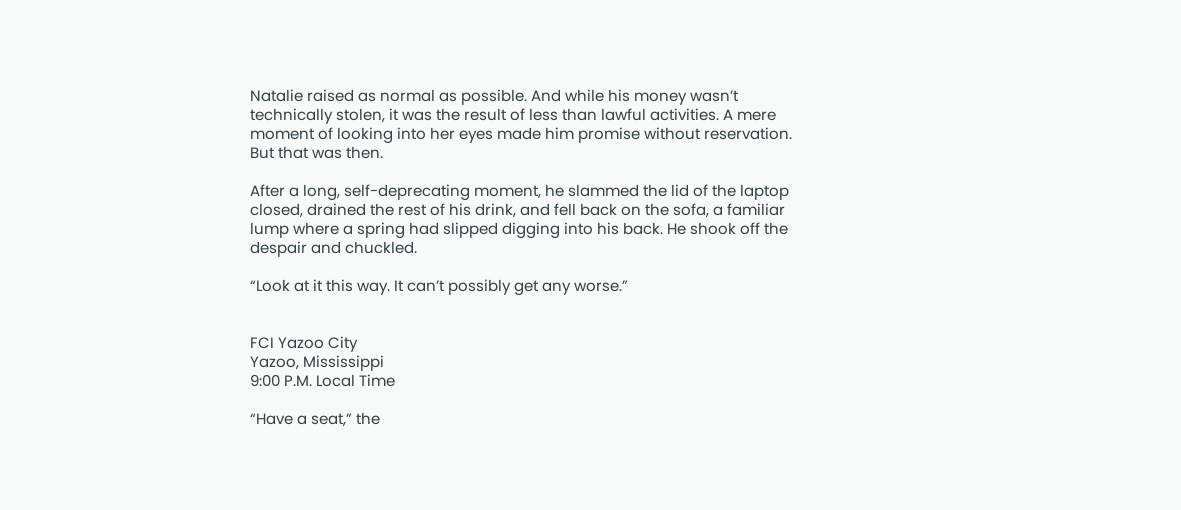Natalie raised as normal as possible. And while his money wasn’t technically stolen, it was the result of less than lawful activities. A mere moment of looking into her eyes made him promise without reservation. But that was then.

After a long, self-deprecating moment, he slammed the lid of the laptop closed, drained the rest of his drink, and fell back on the sofa, a familiar lump where a spring had slipped digging into his back. He shook off the despair and chuckled.

“Look at it this way. It can’t possibly get any worse.”


FCI Yazoo City
Yazoo, Mississippi
9:00 P.M. Local Time

“Have a seat,” the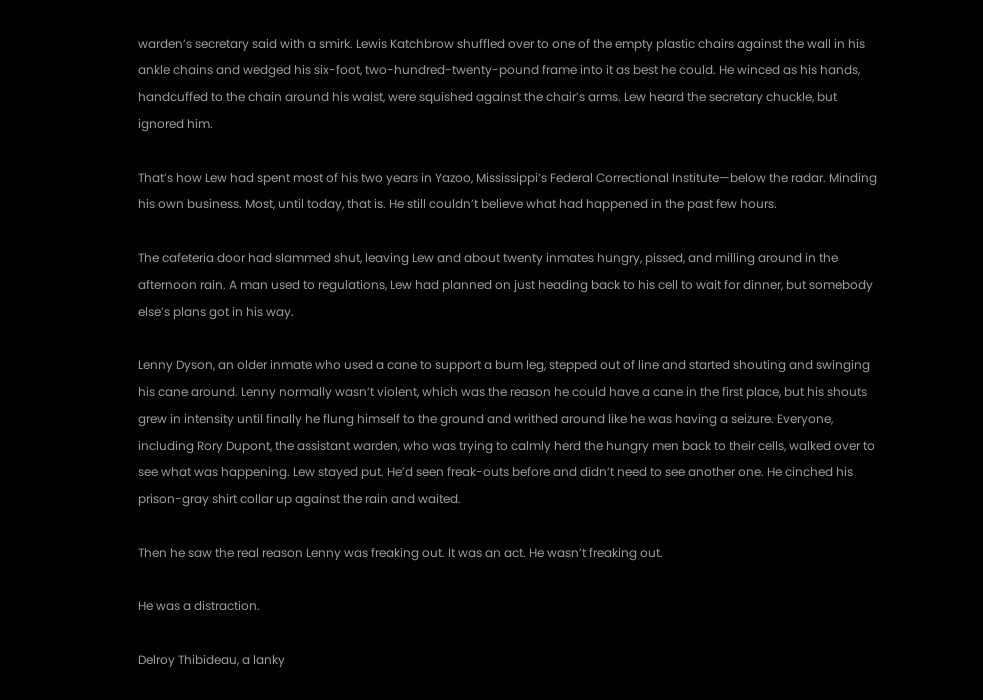warden’s secretary said with a smirk. Lewis Katchbrow shuffled over to one of the empty plastic chairs against the wall in his ankle chains and wedged his six-foot, two-hundred-twenty-pound frame into it as best he could. He winced as his hands, handcuffed to the chain around his waist, were squished against the chair’s arms. Lew heard the secretary chuckle, but ignored him.

That’s how Lew had spent most of his two years in Yazoo, Mississippi’s Federal Correctional Institute—below the radar. Minding his own business. Most, until today, that is. He still couldn’t believe what had happened in the past few hours.

The cafeteria door had slammed shut, leaving Lew and about twenty inmates hungry, pissed, and milling around in the afternoon rain. A man used to regulations, Lew had planned on just heading back to his cell to wait for dinner, but somebody else’s plans got in his way.

Lenny Dyson, an older inmate who used a cane to support a bum leg, stepped out of line and started shouting and swinging his cane around. Lenny normally wasn’t violent, which was the reason he could have a cane in the first place, but his shouts grew in intensity until finally he flung himself to the ground and writhed around like he was having a seizure. Everyone, including Rory Dupont, the assistant warden, who was trying to calmly herd the hungry men back to their cells, walked over to see what was happening. Lew stayed put. He’d seen freak-outs before and didn’t need to see another one. He cinched his prison-gray shirt collar up against the rain and waited.

Then he saw the real reason Lenny was freaking out. It was an act. He wasn’t freaking out.

He was a distraction.

Delroy Thibideau, a lanky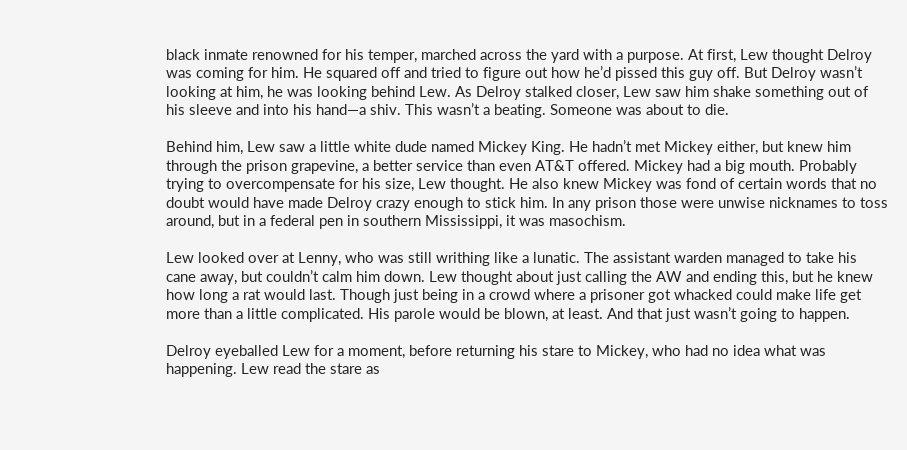black inmate renowned for his temper, marched across the yard with a purpose. At first, Lew thought Delroy was coming for him. He squared off and tried to figure out how he’d pissed this guy off. But Delroy wasn’t looking at him, he was looking behind Lew. As Delroy stalked closer, Lew saw him shake something out of his sleeve and into his hand—a shiv. This wasn’t a beating. Someone was about to die.

Behind him, Lew saw a little white dude named Mickey King. He hadn’t met Mickey either, but knew him through the prison grapevine, a better service than even AT&T offered. Mickey had a big mouth. Probably trying to overcompensate for his size, Lew thought. He also knew Mickey was fond of certain words that no doubt would have made Delroy crazy enough to stick him. In any prison those were unwise nicknames to toss around, but in a federal pen in southern Mississippi, it was masochism.

Lew looked over at Lenny, who was still writhing like a lunatic. The assistant warden managed to take his cane away, but couldn’t calm him down. Lew thought about just calling the AW and ending this, but he knew how long a rat would last. Though just being in a crowd where a prisoner got whacked could make life get more than a little complicated. His parole would be blown, at least. And that just wasn’t going to happen.

Delroy eyeballed Lew for a moment, before returning his stare to Mickey, who had no idea what was happening. Lew read the stare as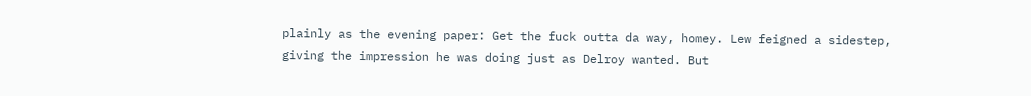plainly as the evening paper: Get the fuck outta da way, homey. Lew feigned a sidestep, giving the impression he was doing just as Delroy wanted. But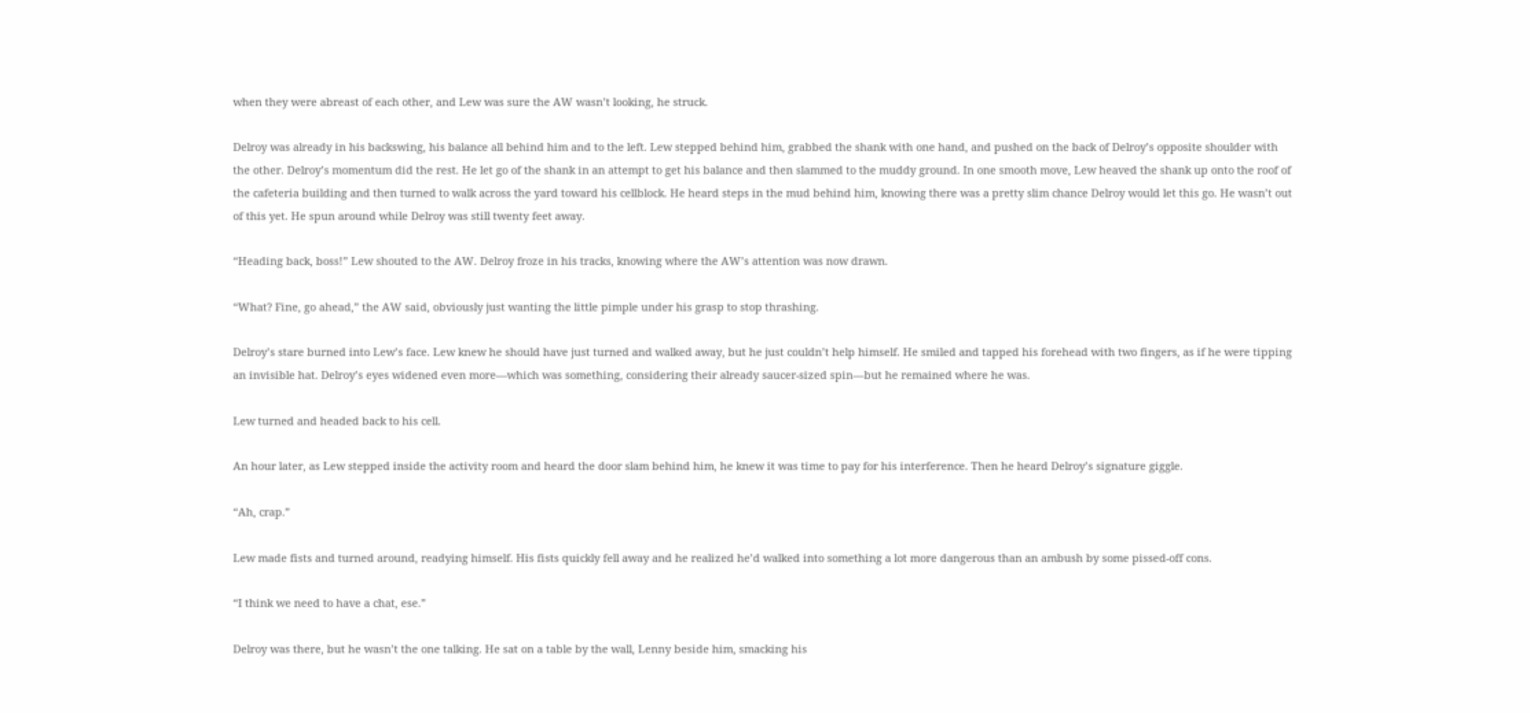when they were abreast of each other, and Lew was sure the AW wasn’t looking, he struck.

Delroy was already in his backswing, his balance all behind him and to the left. Lew stepped behind him, grabbed the shank with one hand, and pushed on the back of Delroy’s opposite shoulder with the other. Delroy’s momentum did the rest. He let go of the shank in an attempt to get his balance and then slammed to the muddy ground. In one smooth move, Lew heaved the shank up onto the roof of the cafeteria building and then turned to walk across the yard toward his cellblock. He heard steps in the mud behind him, knowing there was a pretty slim chance Delroy would let this go. He wasn’t out of this yet. He spun around while Delroy was still twenty feet away.

“Heading back, boss!” Lew shouted to the AW. Delroy froze in his tracks, knowing where the AW’s attention was now drawn.

“What? Fine, go ahead,” the AW said, obviously just wanting the little pimple under his grasp to stop thrashing.

Delroy’s stare burned into Lew’s face. Lew knew he should have just turned and walked away, but he just couldn’t help himself. He smiled and tapped his forehead with two fingers, as if he were tipping an invisible hat. Delroy’s eyes widened even more—which was something, considering their already saucer-sized spin—but he remained where he was.

Lew turned and headed back to his cell.

An hour later, as Lew stepped inside the activity room and heard the door slam behind him, he knew it was time to pay for his interference. Then he heard Delroy’s signature giggle.

“Ah, crap.”

Lew made fists and turned around, readying himself. His fists quickly fell away and he realized he’d walked into something a lot more dangerous than an ambush by some pissed-off cons.

“I think we need to have a chat, ese.”

Delroy was there, but he wasn’t the one talking. He sat on a table by the wall, Lenny beside him, smacking his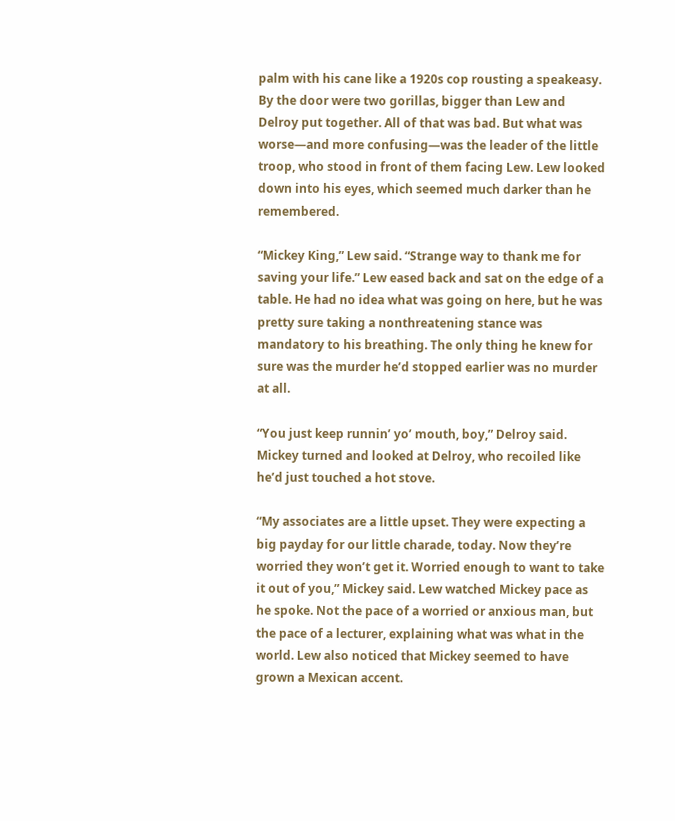palm with his cane like a 1920s cop rousting a speakeasy. By the door were two gorillas, bigger than Lew and Delroy put together. All of that was bad. But what was worse—and more confusing—was the leader of the little troop, who stood in front of them facing Lew. Lew looked down into his eyes, which seemed much darker than he remembered.

“Mickey King,” Lew said. “Strange way to thank me for saving your life.” Lew eased back and sat on the edge of a table. He had no idea what was going on here, but he was pretty sure taking a nonthreatening stance was mandatory to his breathing. The only thing he knew for sure was the murder he’d stopped earlier was no murder at all.

“You just keep runnin’ yo’ mouth, boy,” Delroy said. Mickey turned and looked at Delroy, who recoiled like he’d just touched a hot stove.

“My associates are a little upset. They were expecting a big payday for our little charade, today. Now they’re worried they won’t get it. Worried enough to want to take it out of you,” Mickey said. Lew watched Mickey pace as he spoke. Not the pace of a worried or anxious man, but the pace of a lecturer, explaining what was what in the world. Lew also noticed that Mickey seemed to have grown a Mexican accent.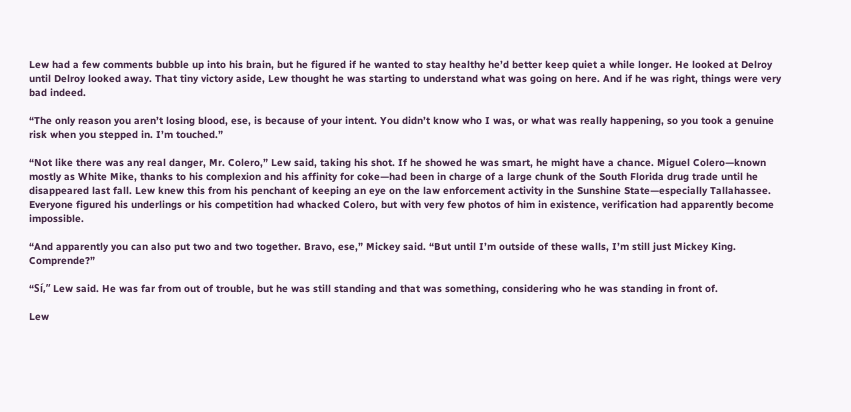Lew had a few comments bubble up into his brain, but he figured if he wanted to stay healthy he’d better keep quiet a while longer. He looked at Delroy until Delroy looked away. That tiny victory aside, Lew thought he was starting to understand what was going on here. And if he was right, things were very bad indeed.

“The only reason you aren’t losing blood, ese, is because of your intent. You didn’t know who I was, or what was really happening, so you took a genuine risk when you stepped in. I’m touched.”

“Not like there was any real danger, Mr. Colero,” Lew said, taking his shot. If he showed he was smart, he might have a chance. Miguel Colero—known mostly as White Mike, thanks to his complexion and his affinity for coke—had been in charge of a large chunk of the South Florida drug trade until he disappeared last fall. Lew knew this from his penchant of keeping an eye on the law enforcement activity in the Sunshine State—especially Tallahassee. Everyone figured his underlings or his competition had whacked Colero, but with very few photos of him in existence, verification had apparently become impossible.

“And apparently you can also put two and two together. Bravo, ese,” Mickey said. “But until I’m outside of these walls, I’m still just Mickey King. Comprende?”

“Sí,” Lew said. He was far from out of trouble, but he was still standing and that was something, considering who he was standing in front of.

Lew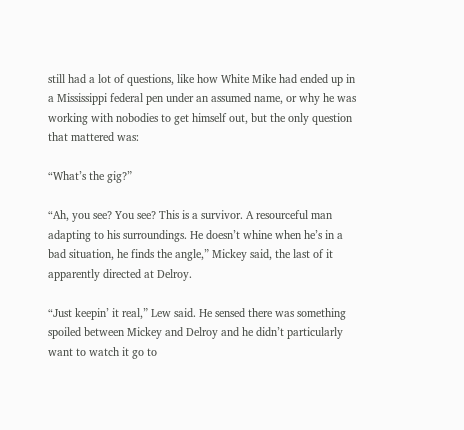still had a lot of questions, like how White Mike had ended up in a Mississippi federal pen under an assumed name, or why he was working with nobodies to get himself out, but the only question that mattered was:

“What’s the gig?”

“Ah, you see? You see? This is a survivor. A resourceful man adapting to his surroundings. He doesn’t whine when he’s in a bad situation, he finds the angle,” Mickey said, the last of it apparently directed at Delroy.

“Just keepin’ it real,” Lew said. He sensed there was something spoiled between Mickey and Delroy and he didn’t particularly want to watch it go to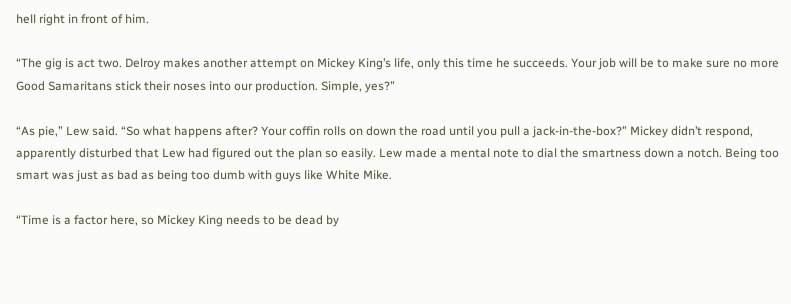hell right in front of him.

“The gig is act two. Delroy makes another attempt on Mickey King’s life, only this time he succeeds. Your job will be to make sure no more Good Samaritans stick their noses into our production. Simple, yes?”

“As pie,” Lew said. “So what happens after? Your coffin rolls on down the road until you pull a jack-in-the-box?” Mickey didn’t respond, apparently disturbed that Lew had figured out the plan so easily. Lew made a mental note to dial the smartness down a notch. Being too smart was just as bad as being too dumb with guys like White Mike.

“Time is a factor here, so Mickey King needs to be dead by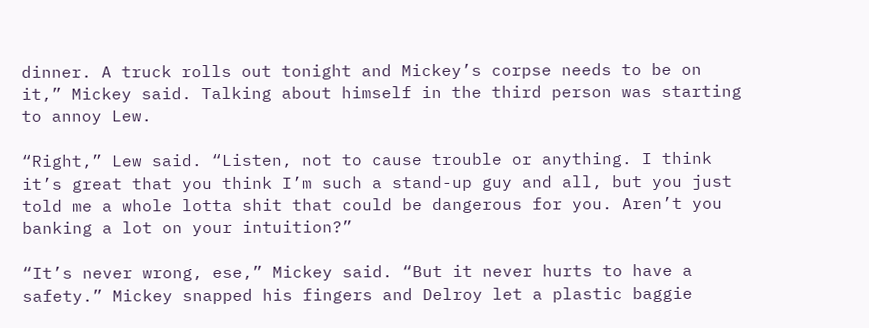dinner. A truck rolls out tonight and Mickey’s corpse needs to be on it,” Mickey said. Talking about himself in the third person was starting to annoy Lew.

“Right,” Lew said. “Listen, not to cause trouble or anything. I think it’s great that you think I’m such a stand-up guy and all, but you just told me a whole lotta shit that could be dangerous for you. Aren’t you banking a lot on your intuition?”

“It’s never wrong, ese,” Mickey said. “But it never hurts to have a safety.” Mickey snapped his fingers and Delroy let a plastic baggie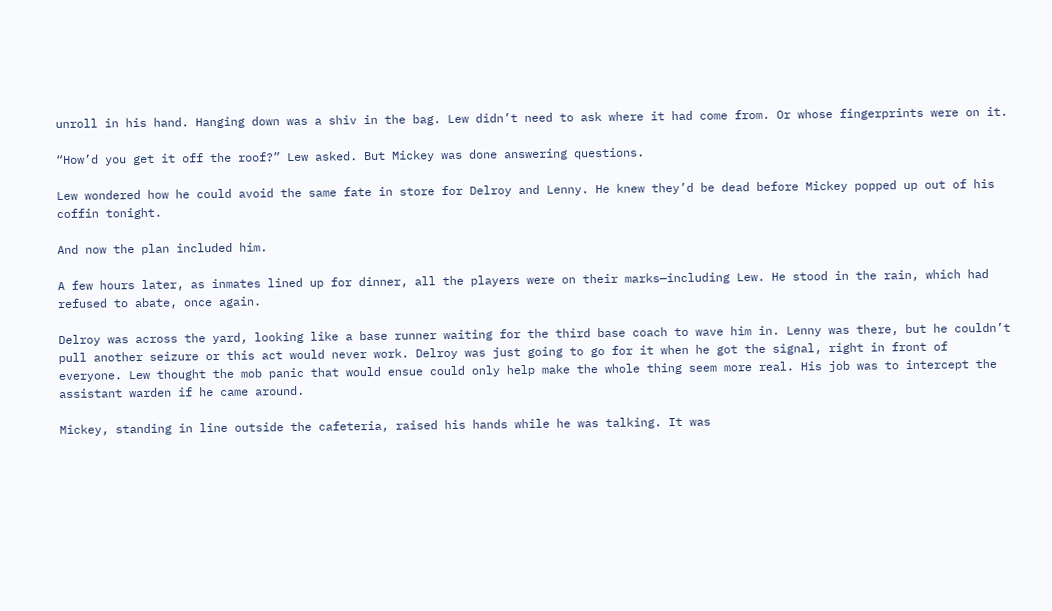unroll in his hand. Hanging down was a shiv in the bag. Lew didn’t need to ask where it had come from. Or whose fingerprints were on it.

“How’d you get it off the roof?” Lew asked. But Mickey was done answering questions.

Lew wondered how he could avoid the same fate in store for Delroy and Lenny. He knew they’d be dead before Mickey popped up out of his coffin tonight.

And now the plan included him.

A few hours later, as inmates lined up for dinner, all the players were on their marks—including Lew. He stood in the rain, which had refused to abate, once again.

Delroy was across the yard, looking like a base runner waiting for the third base coach to wave him in. Lenny was there, but he couldn’t pull another seizure or this act would never work. Delroy was just going to go for it when he got the signal, right in front of everyone. Lew thought the mob panic that would ensue could only help make the whole thing seem more real. His job was to intercept the assistant warden if he came around.

Mickey, standing in line outside the cafeteria, raised his hands while he was talking. It was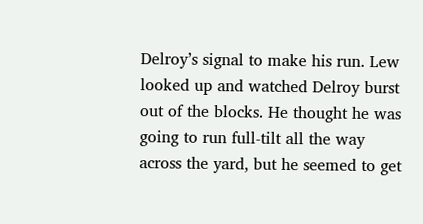Delroy’s signal to make his run. Lew looked up and watched Delroy burst out of the blocks. He thought he was going to run full-tilt all the way across the yard, but he seemed to get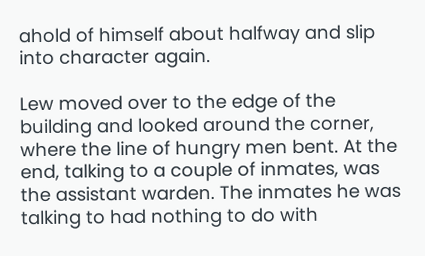ahold of himself about halfway and slip into character again.

Lew moved over to the edge of the building and looked around the corner, where the line of hungry men bent. At the end, talking to a couple of inmates, was the assistant warden. The inmates he was talking to had nothing to do with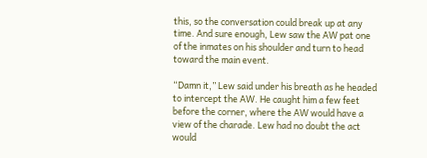this, so the conversation could break up at any time. And sure enough, Lew saw the AW pat one of the inmates on his shoulder and turn to head toward the main event.

“Damn it,” Lew said under his breath as he headed to intercept the AW. He caught him a few feet before the corner, where the AW would have a view of the charade. Lew had no doubt the act would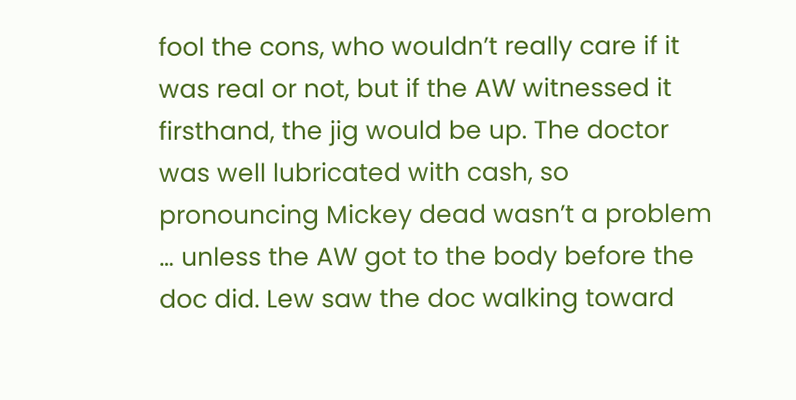fool the cons, who wouldn’t really care if it was real or not, but if the AW witnessed it firsthand, the jig would be up. The doctor was well lubricated with cash, so pronouncing Mickey dead wasn’t a problem … unless the AW got to the body before the doc did. Lew saw the doc walking toward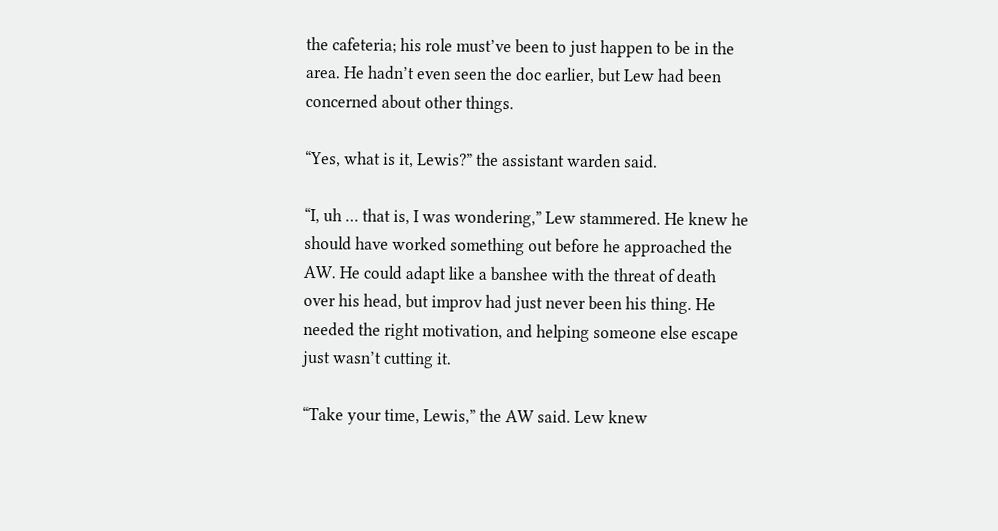the cafeteria; his role must’ve been to just happen to be in the area. He hadn’t even seen the doc earlier, but Lew had been concerned about other things.

“Yes, what is it, Lewis?” the assistant warden said.

“I, uh … that is, I was wondering,” Lew stammered. He knew he should have worked something out before he approached the AW. He could adapt like a banshee with the threat of death over his head, but improv had just never been his thing. He needed the right motivation, and helping someone else escape just wasn’t cutting it.

“Take your time, Lewis,” the AW said. Lew knew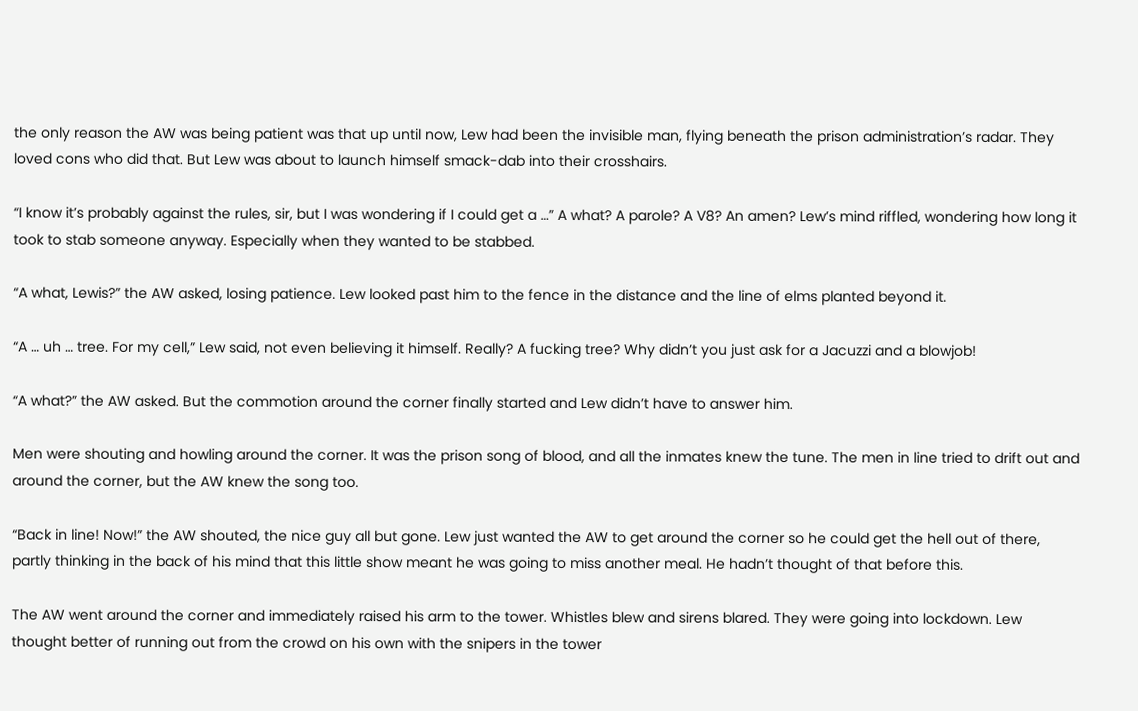the only reason the AW was being patient was that up until now, Lew had been the invisible man, flying beneath the prison administration’s radar. They loved cons who did that. But Lew was about to launch himself smack-dab into their crosshairs.

“I know it’s probably against the rules, sir, but I was wondering if I could get a …” A what? A parole? A V8? An amen? Lew’s mind riffled, wondering how long it took to stab someone anyway. Especially when they wanted to be stabbed.

“A what, Lewis?” the AW asked, losing patience. Lew looked past him to the fence in the distance and the line of elms planted beyond it.

“A … uh … tree. For my cell,” Lew said, not even believing it himself. Really? A fucking tree? Why didn’t you just ask for a Jacuzzi and a blowjob!

“A what?” the AW asked. But the commotion around the corner finally started and Lew didn’t have to answer him.

Men were shouting and howling around the corner. It was the prison song of blood, and all the inmates knew the tune. The men in line tried to drift out and around the corner, but the AW knew the song too.

“Back in line! Now!” the AW shouted, the nice guy all but gone. Lew just wanted the AW to get around the corner so he could get the hell out of there, partly thinking in the back of his mind that this little show meant he was going to miss another meal. He hadn’t thought of that before this.

The AW went around the corner and immediately raised his arm to the tower. Whistles blew and sirens blared. They were going into lockdown. Lew thought better of running out from the crowd on his own with the snipers in the tower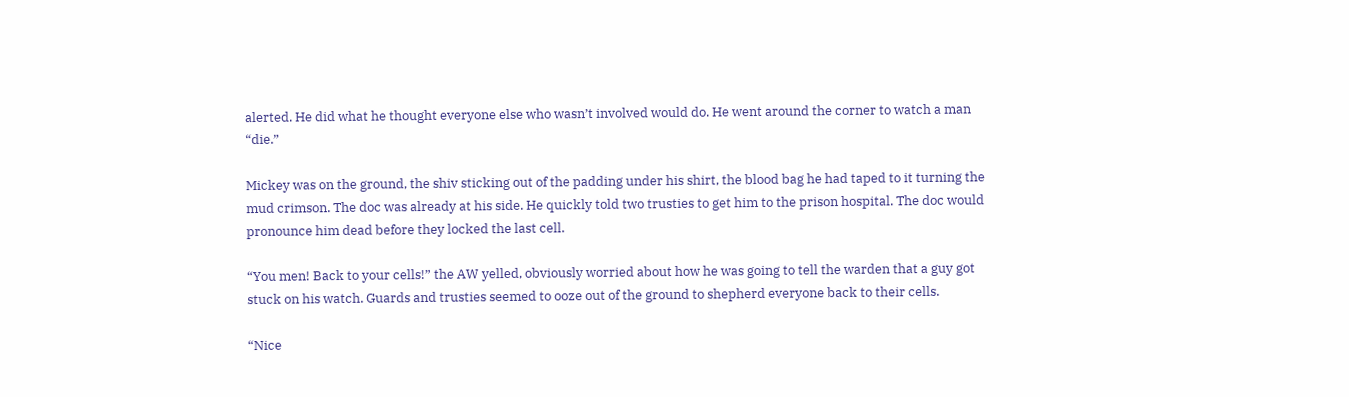alerted. He did what he thought everyone else who wasn’t involved would do. He went around the corner to watch a man “die.”

Mickey was on the ground, the shiv sticking out of the padding under his shirt, the blood bag he had taped to it turning the mud crimson. The doc was already at his side. He quickly told two trusties to get him to the prison hospital. The doc would pronounce him dead before they locked the last cell.

“You men! Back to your cells!” the AW yelled, obviously worried about how he was going to tell the warden that a guy got stuck on his watch. Guards and trusties seemed to ooze out of the ground to shepherd everyone back to their cells.

“Nice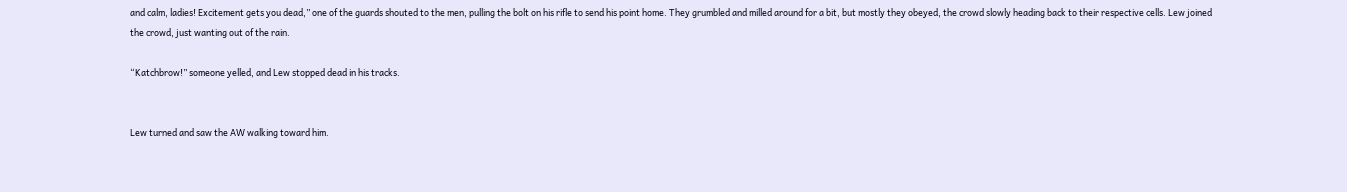and calm, ladies! Excitement gets you dead,” one of the guards shouted to the men, pulling the bolt on his rifle to send his point home. They grumbled and milled around for a bit, but mostly they obeyed, the crowd slowly heading back to their respective cells. Lew joined the crowd, just wanting out of the rain.

“Katchbrow!” someone yelled, and Lew stopped dead in his tracks.


Lew turned and saw the AW walking toward him.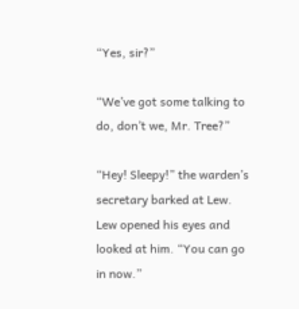“Yes, sir?”

“We’ve got some talking to do, don’t we, Mr. Tree?”

“Hey! Sleepy!” the warden’s secretary barked at Lew. Lew opened his eyes and looked at him. “You can go in now.”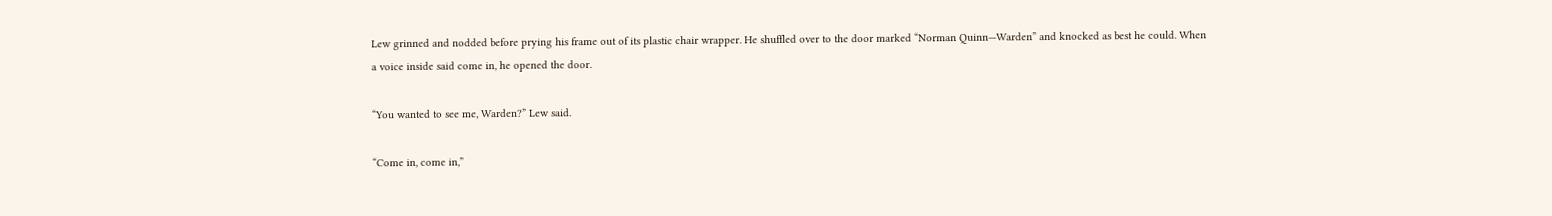Lew grinned and nodded before prying his frame out of its plastic chair wrapper. He shuffled over to the door marked “Norman Quinn—Warden” and knocked as best he could. When a voice inside said come in, he opened the door.

“You wanted to see me, Warden?” Lew said.

“Come in, come in,”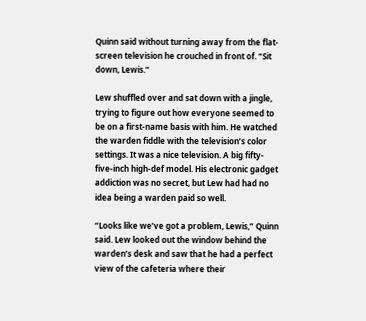Quinn said without turning away from the flat-screen television he crouched in front of. “Sit down, Lewis.”

Lew shuffled over and sat down with a jingle, trying to figure out how everyone seemed to be on a first-name basis with him. He watched the warden fiddle with the television’s color settings. It was a nice television. A big fifty-five-inch high-def model. His electronic gadget addiction was no secret, but Lew had had no idea being a warden paid so well.

“Looks like we’ve got a problem, Lewis,” Quinn said. Lew looked out the window behind the warden’s desk and saw that he had a perfect view of the cafeteria where their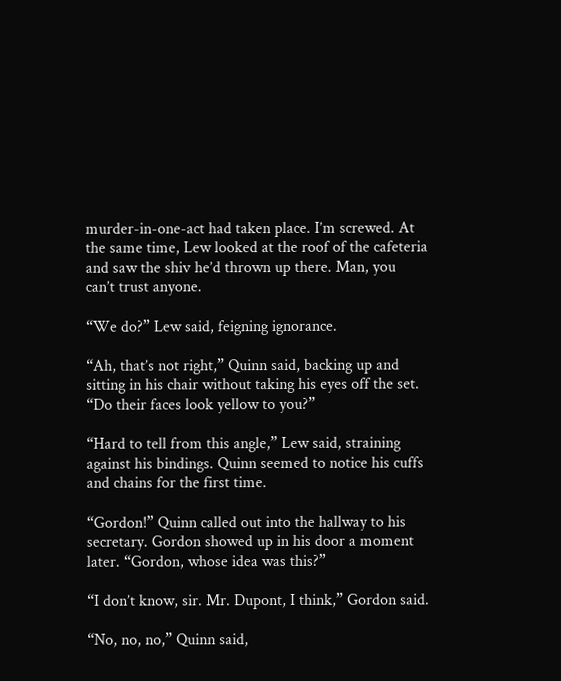murder-in-one-act had taken place. I’m screwed. At the same time, Lew looked at the roof of the cafeteria and saw the shiv he’d thrown up there. Man, you can’t trust anyone.

“We do?” Lew said, feigning ignorance.

“Ah, that’s not right,” Quinn said, backing up and sitting in his chair without taking his eyes off the set. “Do their faces look yellow to you?”

“Hard to tell from this angle,” Lew said, straining against his bindings. Quinn seemed to notice his cuffs and chains for the first time.

“Gordon!” Quinn called out into the hallway to his secretary. Gordon showed up in his door a moment later. “Gordon, whose idea was this?”

“I don’t know, sir. Mr. Dupont, I think,” Gordon said.

“No, no, no,” Quinn said,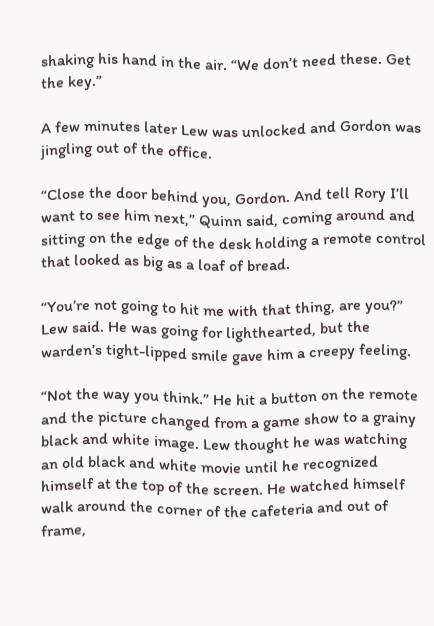shaking his hand in the air. “We don’t need these. Get the key.”

A few minutes later Lew was unlocked and Gordon was jingling out of the office.

“Close the door behind you, Gordon. And tell Rory I’ll want to see him next,” Quinn said, coming around and sitting on the edge of the desk holding a remote control that looked as big as a loaf of bread.

“You’re not going to hit me with that thing, are you?” Lew said. He was going for lighthearted, but the warden’s tight-lipped smile gave him a creepy feeling.

“Not the way you think.” He hit a button on the remote and the picture changed from a game show to a grainy black and white image. Lew thought he was watching an old black and white movie until he recognized himself at the top of the screen. He watched himself walk around the corner of the cafeteria and out of frame,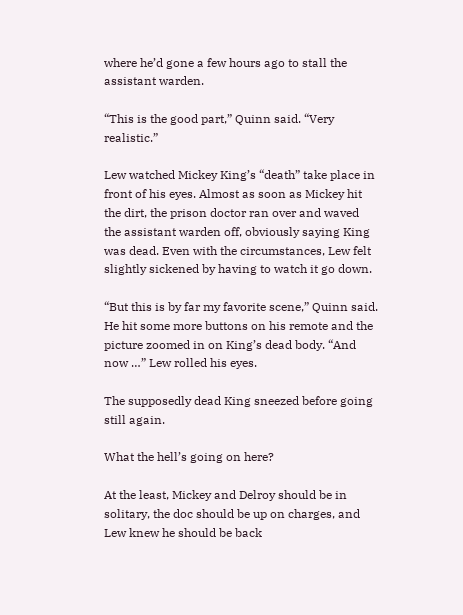where he’d gone a few hours ago to stall the assistant warden.

“This is the good part,” Quinn said. “Very realistic.”

Lew watched Mickey King’s “death” take place in front of his eyes. Almost as soon as Mickey hit the dirt, the prison doctor ran over and waved the assistant warden off, obviously saying King was dead. Even with the circumstances, Lew felt slightly sickened by having to watch it go down.

“But this is by far my favorite scene,” Quinn said. He hit some more buttons on his remote and the picture zoomed in on King’s dead body. “And now …” Lew rolled his eyes.

The supposedly dead King sneezed before going still again.

What the hell’s going on here?

At the least, Mickey and Delroy should be in solitary, the doc should be up on charges, and Lew knew he should be back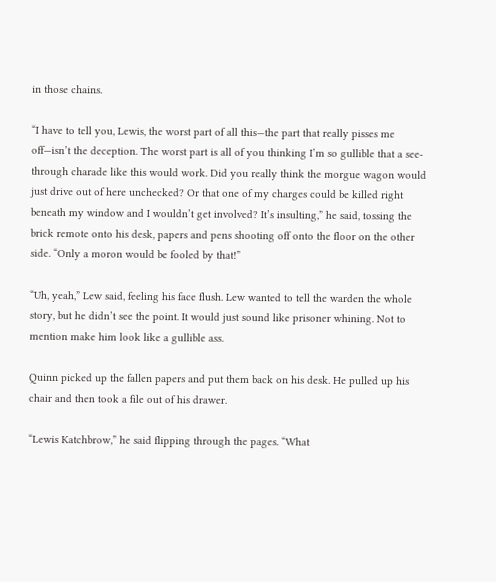in those chains.

“I have to tell you, Lewis, the worst part of all this—the part that really pisses me off—isn’t the deception. The worst part is all of you thinking I’m so gullible that a see-through charade like this would work. Did you really think the morgue wagon would just drive out of here unchecked? Or that one of my charges could be killed right beneath my window and I wouldn’t get involved? It’s insulting,” he said, tossing the brick remote onto his desk, papers and pens shooting off onto the floor on the other side. “Only a moron would be fooled by that!”

“Uh, yeah,” Lew said, feeling his face flush. Lew wanted to tell the warden the whole story, but he didn’t see the point. It would just sound like prisoner whining. Not to mention make him look like a gullible ass.

Quinn picked up the fallen papers and put them back on his desk. He pulled up his chair and then took a file out of his drawer.

“Lewis Katchbrow,” he said flipping through the pages. “What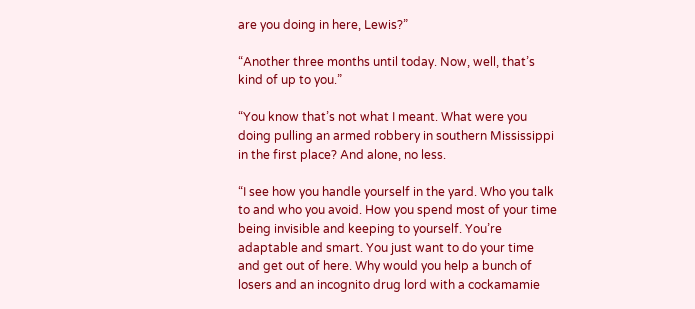are you doing in here, Lewis?”

“Another three months until today. Now, well, that’s kind of up to you.”

“You know that’s not what I meant. What were you doing pulling an armed robbery in southern Mississippi in the first place? And alone, no less.

“I see how you handle yourself in the yard. Who you talk to and who you avoid. How you spend most of your time being invisible and keeping to yourself. You’re adaptable and smart. You just want to do your time and get out of here. Why would you help a bunch of losers and an incognito drug lord with a cockamamie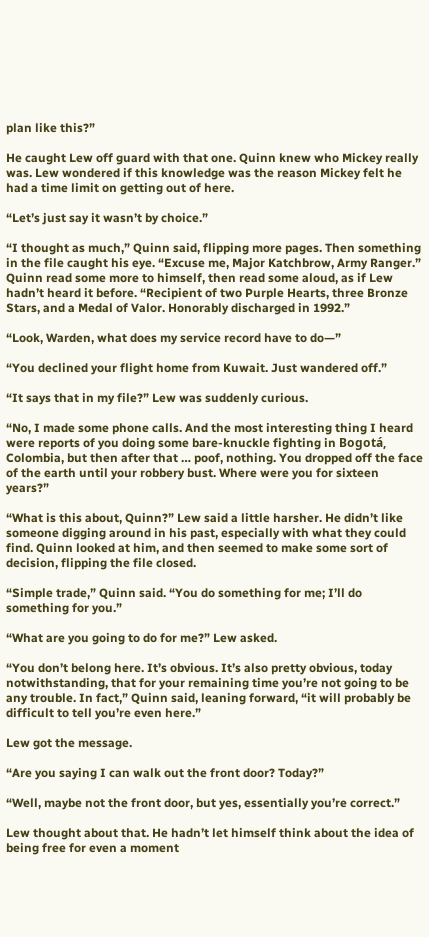plan like this?”

He caught Lew off guard with that one. Quinn knew who Mickey really was. Lew wondered if this knowledge was the reason Mickey felt he had a time limit on getting out of here.

“Let’s just say it wasn’t by choice.”

“I thought as much,” Quinn said, flipping more pages. Then something in the file caught his eye. “Excuse me, Major Katchbrow, Army Ranger.” Quinn read some more to himself, then read some aloud, as if Lew hadn’t heard it before. “Recipient of two Purple Hearts, three Bronze Stars, and a Medal of Valor. Honorably discharged in 1992.”

“Look, Warden, what does my service record have to do—”

“You declined your flight home from Kuwait. Just wandered off.”

“It says that in my file?” Lew was suddenly curious.

“No, I made some phone calls. And the most interesting thing I heard were reports of you doing some bare-knuckle fighting in Bogotá, Colombia, but then after that … poof, nothing. You dropped off the face of the earth until your robbery bust. Where were you for sixteen years?”

“What is this about, Quinn?” Lew said a little harsher. He didn’t like someone digging around in his past, especially with what they could find. Quinn looked at him, and then seemed to make some sort of decision, flipping the file closed.

“Simple trade,” Quinn said. “You do something for me; I’ll do something for you.”

“What are you going to do for me?” Lew asked.

“You don’t belong here. It’s obvious. It’s also pretty obvious, today notwithstanding, that for your remaining time you’re not going to be any trouble. In fact,” Quinn said, leaning forward, “it will probably be difficult to tell you’re even here.”

Lew got the message.

“Are you saying I can walk out the front door? Today?”

“Well, maybe not the front door, but yes, essentially you’re correct.”

Lew thought about that. He hadn’t let himself think about the idea of being free for even a moment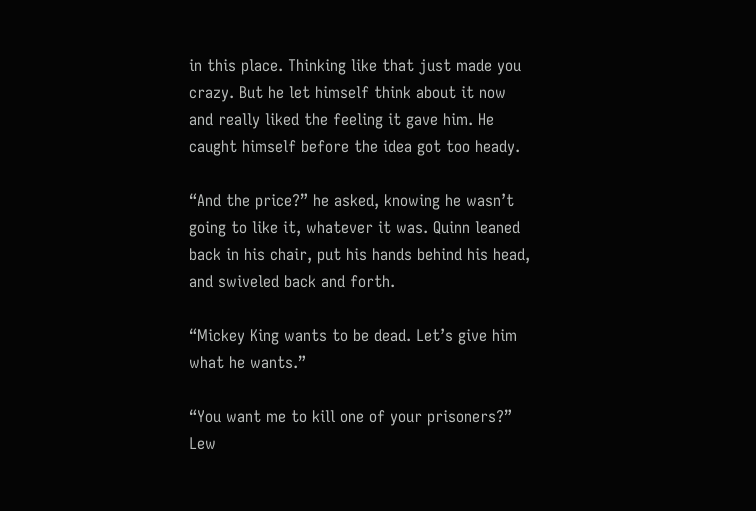in this place. Thinking like that just made you crazy. But he let himself think about it now and really liked the feeling it gave him. He caught himself before the idea got too heady.

“And the price?” he asked, knowing he wasn’t going to like it, whatever it was. Quinn leaned back in his chair, put his hands behind his head, and swiveled back and forth.

“Mickey King wants to be dead. Let’s give him what he wants.”

“You want me to kill one of your prisoners?” Lew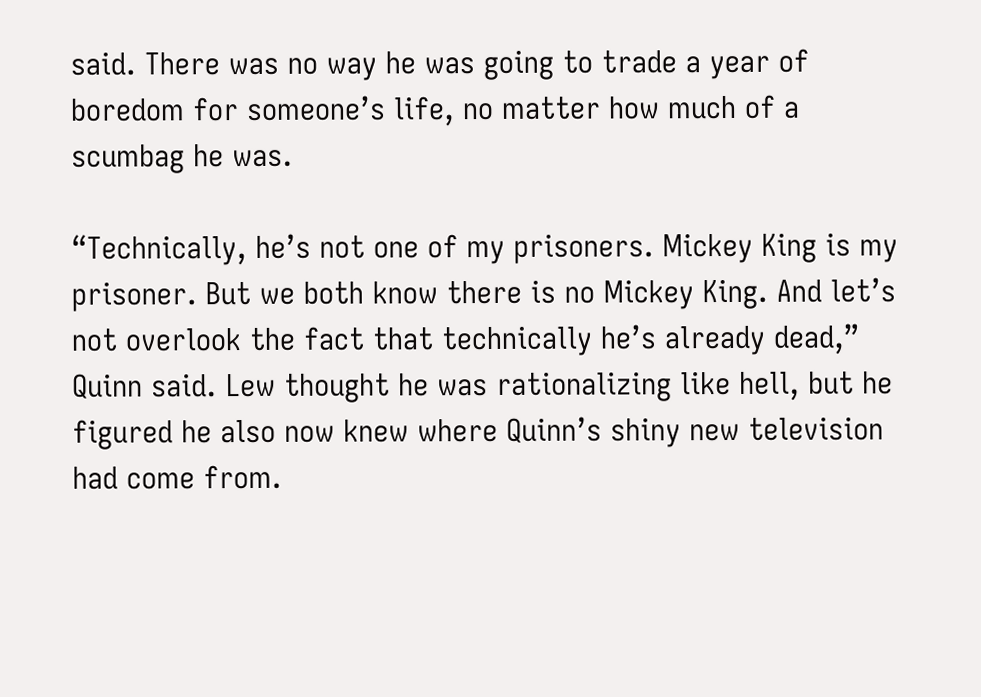said. There was no way he was going to trade a year of boredom for someone’s life, no matter how much of a scumbag he was.

“Technically, he’s not one of my prisoners. Mickey King is my prisoner. But we both know there is no Mickey King. And let’s not overlook the fact that technically he’s already dead,” Quinn said. Lew thought he was rationalizing like hell, but he figured he also now knew where Quinn’s shiny new television had come from.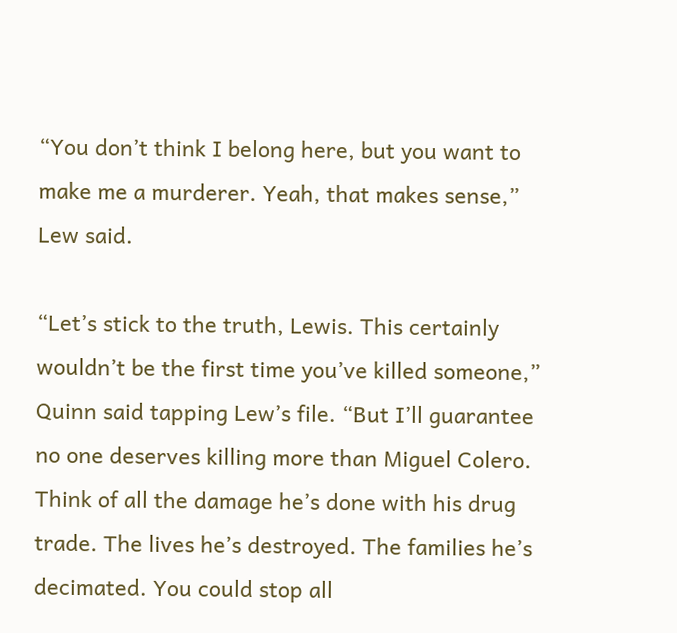“You don’t think I belong here, but you want to make me a murderer. Yeah, that makes sense,” Lew said.

“Let’s stick to the truth, Lewis. This certainly wouldn’t be the first time you’ve killed someone,” Quinn said tapping Lew’s file. “But I’ll guarantee no one deserves killing more than Miguel Colero. Think of all the damage he’s done with his drug trade. The lives he’s destroyed. The families he’s decimated. You could stop all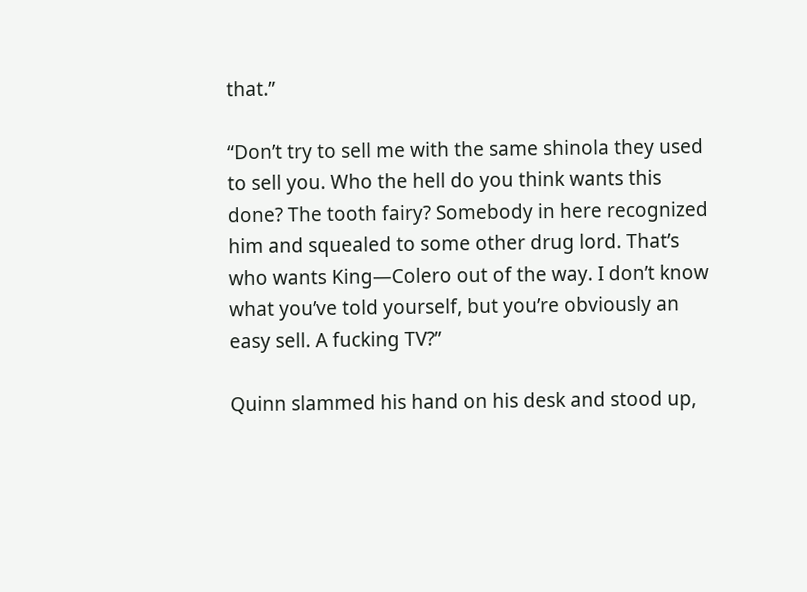that.”

“Don’t try to sell me with the same shinola they used to sell you. Who the hell do you think wants this done? The tooth fairy? Somebody in here recognized him and squealed to some other drug lord. That’s who wants King—Colero out of the way. I don’t know what you’ve told yourself, but you’re obviously an easy sell. A fucking TV?”

Quinn slammed his hand on his desk and stood up,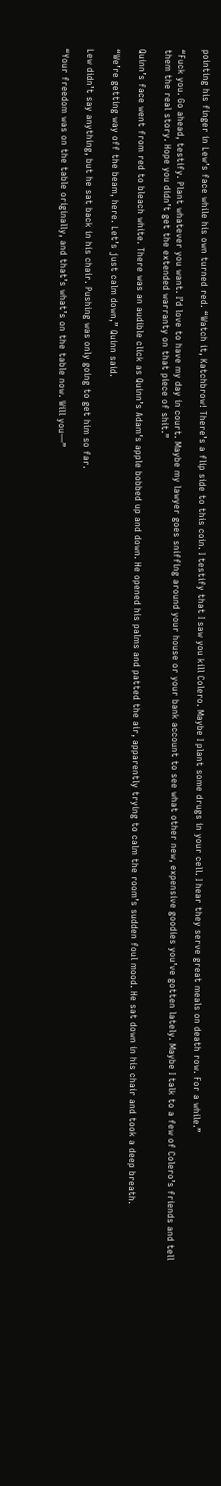pointing his finger in Lew’s face while his own turned red. “Watch it, Katchbrow! There’s a flip side to this coin. I testify that I saw you kill Colero. Maybe I plant some drugs in your cell. I hear they serve great meals on death row. For a while.”

“Fuck you. Go ahead, testify. Plant whatever you want. I’d love to have my day in court. Maybe my lawyer goes sniffing around your house or your bank account to see what other new, expensive goodies you’ve gotten lately. Maybe I talk to a few of Colero’s friends and tell them the real story. Hope you didn’t get the extended warranty on that piece of shit.”

Quinn’s face went from red to bleach white. There was an audible click as Quinn’s Adam’s apple bobbed up and down. He opened his palms and patted the air, apparently trying to calm the room’s sudden foul mood. He sat down in his chair and took a deep breath.

“We’re getting way off the beam, here. Let’s just calm down,” Quinn said.

Lew didn’t say anything, but he sat back in his chair. Pushing was only going to get him so far.

“Your freedom was on the table originally, and that’s what’s on the table now. Will you—”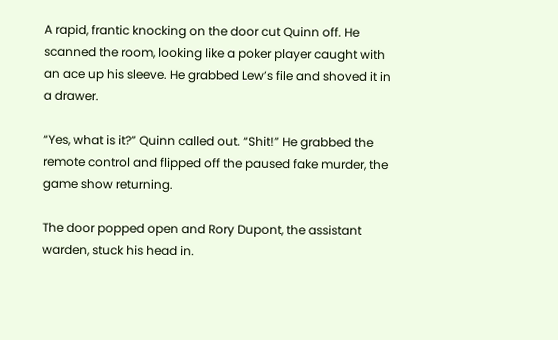A rapid, frantic knocking on the door cut Quinn off. He scanned the room, looking like a poker player caught with an ace up his sleeve. He grabbed Lew’s file and shoved it in a drawer.

“Yes, what is it?” Quinn called out. “Shit!” He grabbed the remote control and flipped off the paused fake murder, the game show returning.

The door popped open and Rory Dupont, the assistant warden, stuck his head in.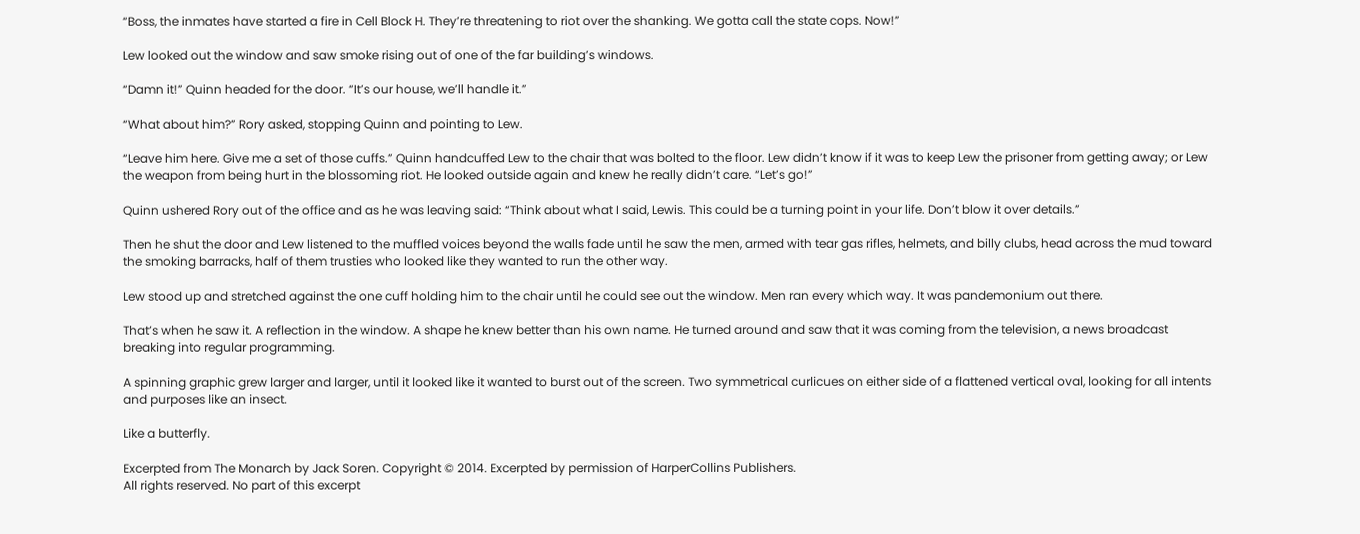“Boss, the inmates have started a fire in Cell Block H. They’re threatening to riot over the shanking. We gotta call the state cops. Now!”

Lew looked out the window and saw smoke rising out of one of the far building’s windows.

“Damn it!” Quinn headed for the door. “It’s our house, we’ll handle it.”

“What about him?” Rory asked, stopping Quinn and pointing to Lew.

“Leave him here. Give me a set of those cuffs.” Quinn handcuffed Lew to the chair that was bolted to the floor. Lew didn’t know if it was to keep Lew the prisoner from getting away; or Lew the weapon from being hurt in the blossoming riot. He looked outside again and knew he really didn’t care. “Let’s go!”

Quinn ushered Rory out of the office and as he was leaving said: “Think about what I said, Lewis. This could be a turning point in your life. Don’t blow it over details.”

Then he shut the door and Lew listened to the muffled voices beyond the walls fade until he saw the men, armed with tear gas rifles, helmets, and billy clubs, head across the mud toward the smoking barracks, half of them trusties who looked like they wanted to run the other way.

Lew stood up and stretched against the one cuff holding him to the chair until he could see out the window. Men ran every which way. It was pandemonium out there.

That’s when he saw it. A reflection in the window. A shape he knew better than his own name. He turned around and saw that it was coming from the television, a news broadcast breaking into regular programming.

A spinning graphic grew larger and larger, until it looked like it wanted to burst out of the screen. Two symmetrical curlicues on either side of a flattened vertical oval, looking for all intents and purposes like an insect.

Like a butterfly.

Excerpted from The Monarch by Jack Soren. Copyright © 2014. Excerpted by permission of HarperCollins Publishers.
All rights reserved. No part of this excerpt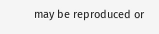may be reproduced or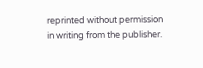reprinted without permission in writing from the publisher.